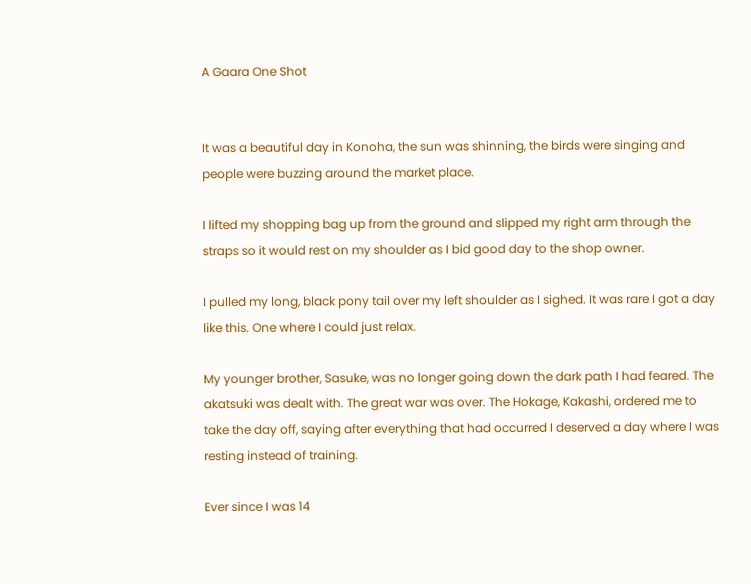A Gaara One Shot


It was a beautiful day in Konoha, the sun was shinning, the birds were singing and people were buzzing around the market place.

I lifted my shopping bag up from the ground and slipped my right arm through the straps so it would rest on my shoulder as I bid good day to the shop owner.

I pulled my long, black pony tail over my left shoulder as I sighed. It was rare I got a day like this. One where I could just relax.

My younger brother, Sasuke, was no longer going down the dark path I had feared. The akatsuki was dealt with. The great war was over. The Hokage, Kakashi, ordered me to take the day off, saying after everything that had occurred I deserved a day where I was resting instead of training.

Ever since I was 14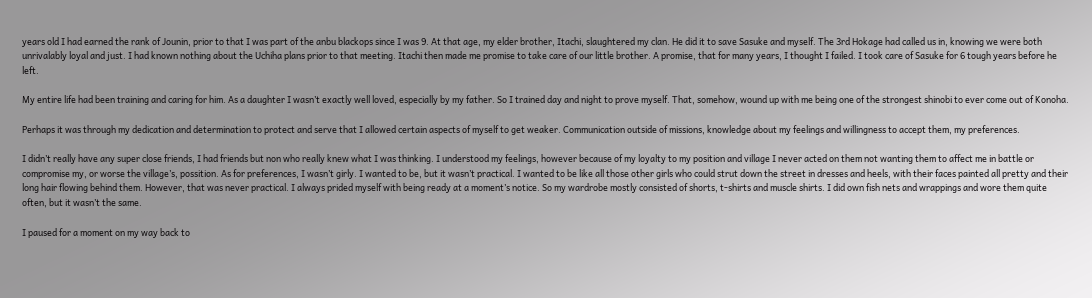years old I had earned the rank of Jounin, prior to that I was part of the anbu blackops since I was 9. At that age, my elder brother, Itachi, slaughtered my clan. He did it to save Sasuke and myself. The 3rd Hokage had called us in, knowing we were both unrivalably loyal and just. I had known nothing about the Uchiha plans prior to that meeting. Itachi then made me promise to take care of our little brother. A promise, that for many years, I thought I failed. I took care of Sasuke for 6 tough years before he left.

My entire life had been training and caring for him. As a daughter I wasn’t exactly well loved, especially by my father. So I trained day and night to prove myself. That, somehow, wound up with me being one of the strongest shinobi to ever come out of Konoha.

Perhaps it was through my dedication and determination to protect and serve that I allowed certain aspects of myself to get weaker. Communication outside of missions, knowledge about my feelings and willingness to accept them, my preferences.

I didn’t really have any super close friends, I had friends but non who really knew what I was thinking. I understood my feelings, however because of my loyalty to my position and village I never acted on them not wanting them to affect me in battle or compromise my, or worse the village’s, possition. As for preferences, I wasn’t girly. I wanted to be, but it wasn’t practical. I wanted to be like all those other girls who could strut down the street in dresses and heels, with their faces painted all pretty and their long hair flowing behind them. However, that was never practical. I always prided myself with being ready at a moment’s notice. So my wardrobe mostly consisted of shorts, t-shirts and muscle shirts. I did own fish nets and wrappings and wore them quite often, but it wasn’t the same.

I paused for a moment on my way back to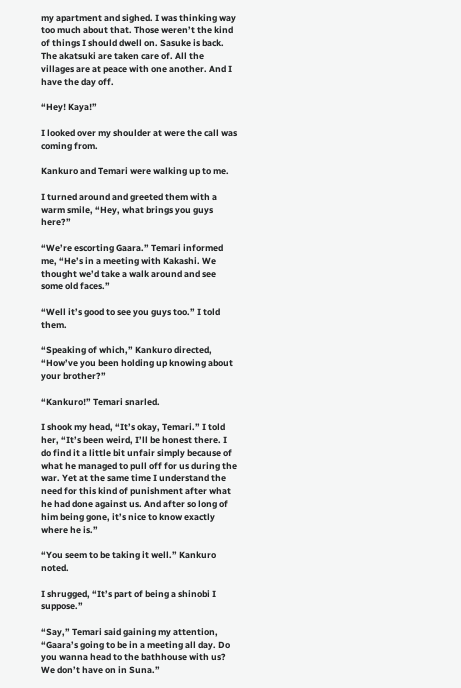my apartment and sighed. I was thinking way too much about that. Those weren’t the kind of things I should dwell on. Sasuke is back. The akatsuki are taken care of. All the villages are at peace with one another. And I have the day off.

“Hey! Kaya!”

I looked over my shoulder at were the call was coming from.

Kankuro and Temari were walking up to me.

I turned around and greeted them with a warm smile, “Hey, what brings you guys here?”

“We’re escorting Gaara.” Temari informed me, “He’s in a meeting with Kakashi. We thought we’d take a walk around and see some old faces.”

“Well it’s good to see you guys too.” I told them.

“Speaking of which,” Kankuro directed, “How’ve you been holding up knowing about your brother?”

“Kankuro!” Temari snarled.

I shook my head, “It’s okay, Temari.” I told her, “It’s been weird, I’ll be honest there. I do find it a little bit unfair simply because of what he managed to pull off for us during the war. Yet at the same time I understand the need for this kind of punishment after what he had done against us. And after so long of him being gone, it’s nice to know exactly where he is.”

“You seem to be taking it well.” Kankuro noted.

I shrugged, “It’s part of being a shinobi I suppose.”

“Say,” Temari said gaining my attention, “Gaara’s going to be in a meeting all day. Do you wanna head to the bathhouse with us? We don’t have on in Suna.”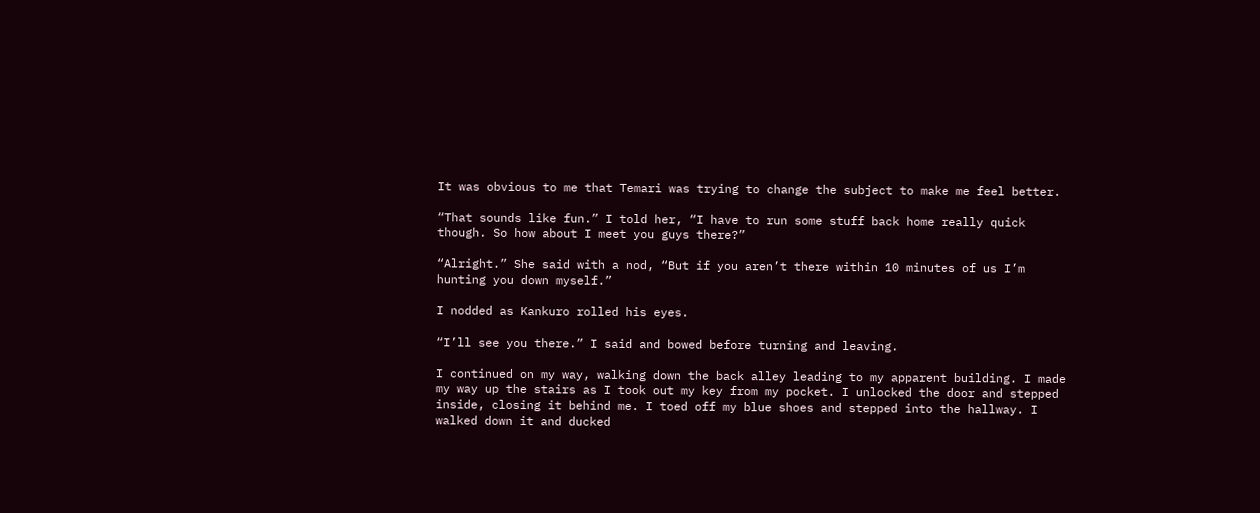It was obvious to me that Temari was trying to change the subject to make me feel better.

“That sounds like fun.” I told her, “I have to run some stuff back home really quick though. So how about I meet you guys there?”

“Alright.” She said with a nod, “But if you aren’t there within 10 minutes of us I’m hunting you down myself.”

I nodded as Kankuro rolled his eyes.

“I’ll see you there.” I said and bowed before turning and leaving.

I continued on my way, walking down the back alley leading to my apparent building. I made my way up the stairs as I took out my key from my pocket. I unlocked the door and stepped inside, closing it behind me. I toed off my blue shoes and stepped into the hallway. I walked down it and ducked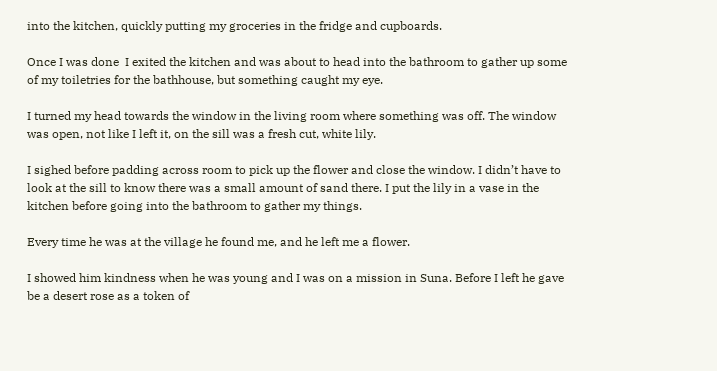into the kitchen, quickly putting my groceries in the fridge and cupboards.

Once I was done  I exited the kitchen and was about to head into the bathroom to gather up some of my toiletries for the bathhouse, but something caught my eye.

I turned my head towards the window in the living room where something was off. The window was open, not like I left it, on the sill was a fresh cut, white lily.

I sighed before padding across room to pick up the flower and close the window. I didn’t have to look at the sill to know there was a small amount of sand there. I put the lily in a vase in the kitchen before going into the bathroom to gather my things.

Every time he was at the village he found me, and he left me a flower.

I showed him kindness when he was young and I was on a mission in Suna. Before I left he gave be a desert rose as a token of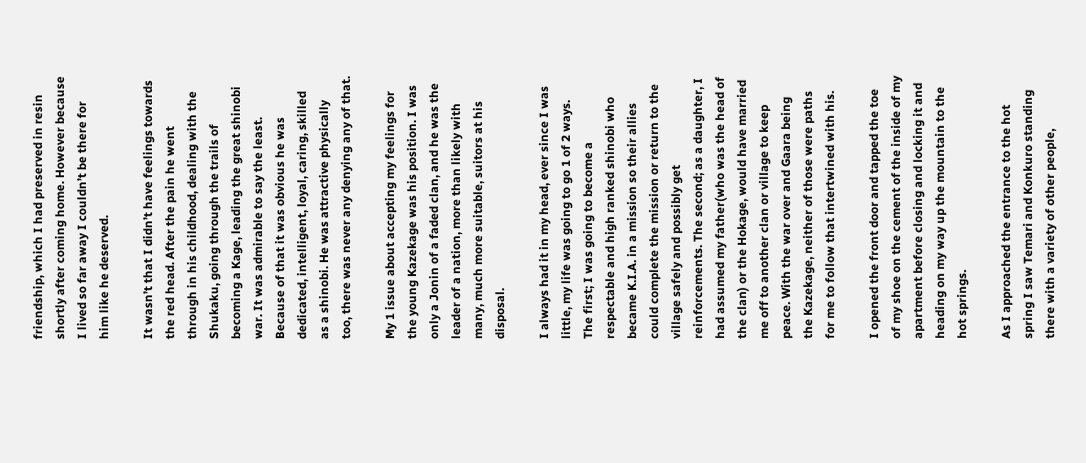friendship, which I had preserved in resin shortly after coming home. However because I lived so far away I couldn’t be there for him like he deserved.

It wasn’t that I didn’t have feelings towards the red head. After the pain he went through in his childhood, dealing with the Shukaku, going through the trails of becoming a Kage, leading the great shinobi war. It was admirable to say the least. Because of that it was obvious he was dedicated, intelligent, loyal, caring, skilled as a shinobi. He was attractive physically too, there was never any denying any of that.

My 1 issue about accepting my feelings for the young Kazekage was his position. I was only a Jonin of a faded clan, and he was the leader of a nation, more than likely with many, much more suitable, suitors at his disposal.

I always had it in my head, ever since I was little, my life was going to go 1 of 2 ways. The first; I was going to become a respectable and high ranked shinobi who became K.I.A. in a mission so their allies could complete the mission or return to the village safely and possibly get reinforcements. The second; as a daughter, I had assumed my father(who was the head of the clan) or the Hokage, would have married me off to another clan or village to keep peace. With the war over and Gaara being the Kazekage, neither of those were paths for me to follow that intertwined with his.

I opened the front door and tapped the toe of my shoe on the cement of the inside of my apartment before closing and locking it and heading on my way up the mountain to the hot springs.

As I approached the entrance to the hot spring I saw Temari and Konkuro standing there with a variety of other people,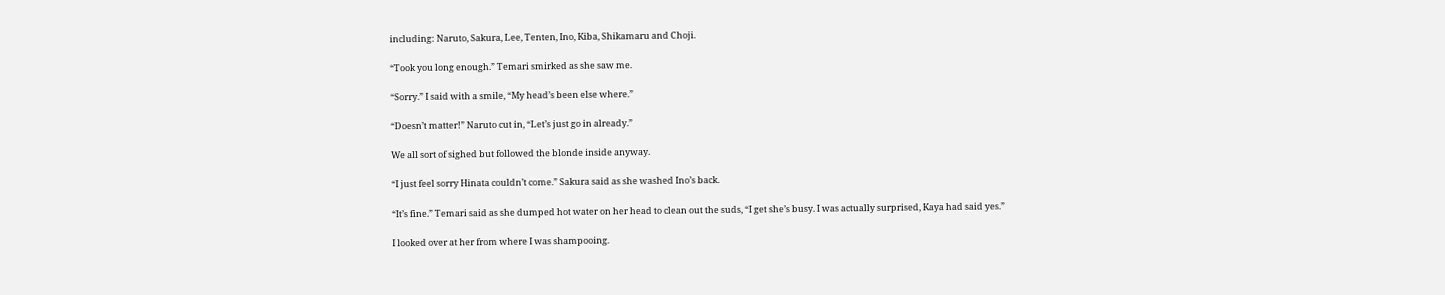including: Naruto, Sakura, Lee, Tenten, Ino, Kiba, Shikamaru and Choji.

“Took you long enough.” Temari smirked as she saw me.

“Sorry.” I said with a smile, “My head’s been else where.”

“Doesn’t matter!” Naruto cut in, “Let’s just go in already.”

We all sort of sighed but followed the blonde inside anyway.

“I just feel sorry Hinata couldn’t come.” Sakura said as she washed Ino’s back.

“It’s fine.” Temari said as she dumped hot water on her head to clean out the suds, “I get she’s busy. I was actually surprised, Kaya had said yes.”

I looked over at her from where I was shampooing.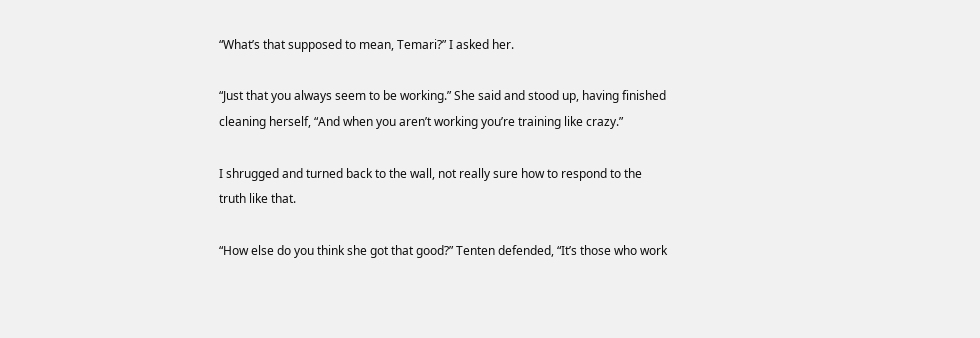“What’s that supposed to mean, Temari?” I asked her.

“Just that you always seem to be working.” She said and stood up, having finished cleaning herself, “And when you aren’t working you’re training like crazy.”

I shrugged and turned back to the wall, not really sure how to respond to the truth like that.

“How else do you think she got that good?” Tenten defended, “It’s those who work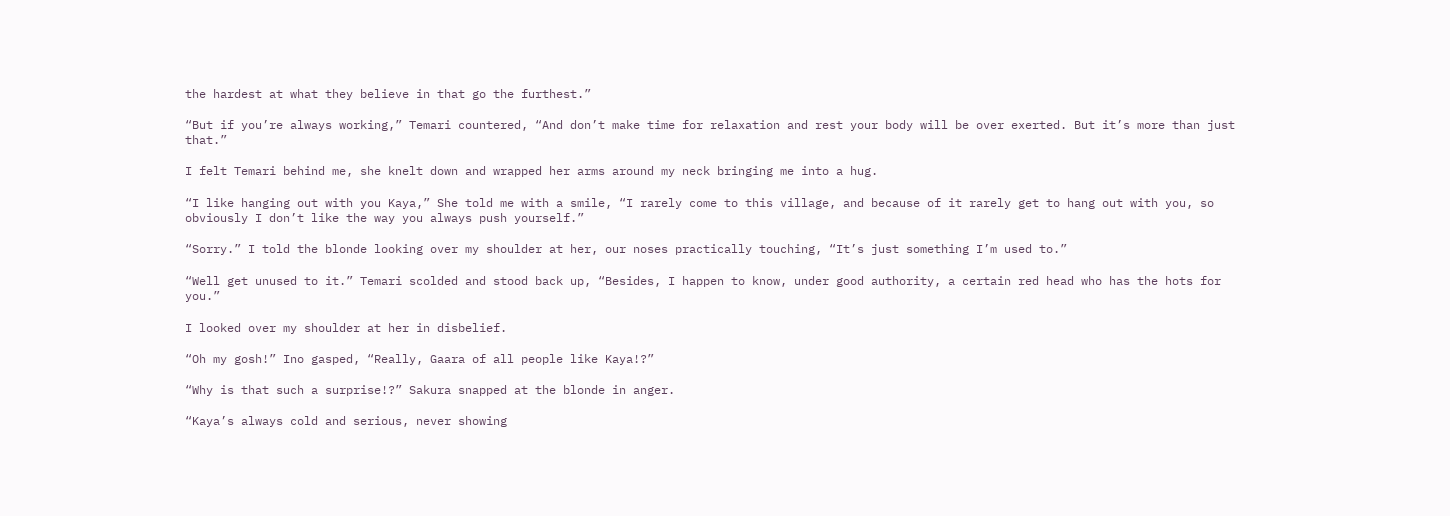the hardest at what they believe in that go the furthest.”

“But if you’re always working,” Temari countered, “And don’t make time for relaxation and rest your body will be over exerted. But it’s more than just that.”

I felt Temari behind me, she knelt down and wrapped her arms around my neck bringing me into a hug.

“I like hanging out with you Kaya,” She told me with a smile, “I rarely come to this village, and because of it rarely get to hang out with you, so obviously I don’t like the way you always push yourself.”

“Sorry.” I told the blonde looking over my shoulder at her, our noses practically touching, “It’s just something I’m used to.”

“Well get unused to it.” Temari scolded and stood back up, “Besides, I happen to know, under good authority, a certain red head who has the hots for you.”

I looked over my shoulder at her in disbelief.

“Oh my gosh!” Ino gasped, “Really, Gaara of all people like Kaya!?”

“Why is that such a surprise!?” Sakura snapped at the blonde in anger.

“Kaya’s always cold and serious, never showing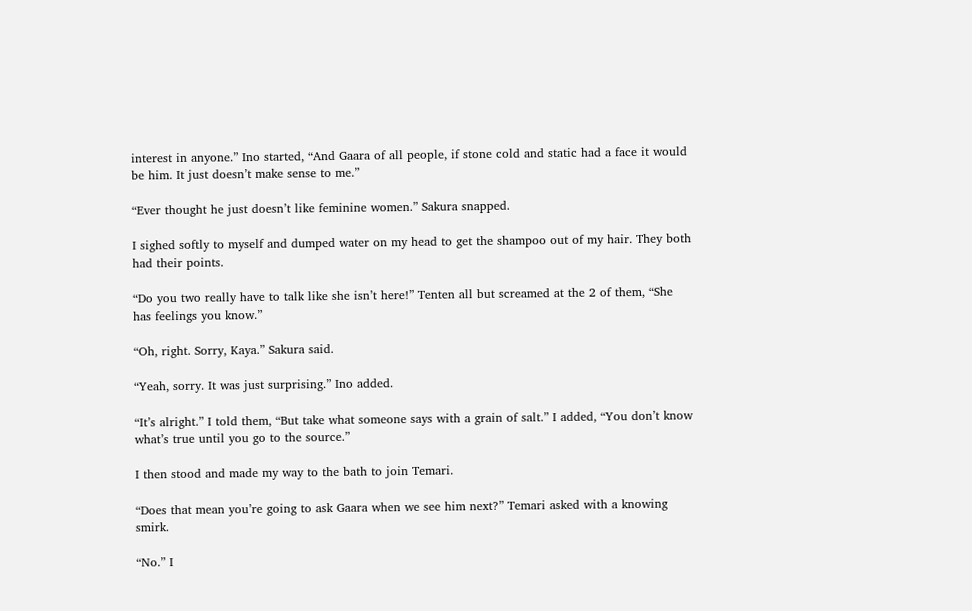interest in anyone.” Ino started, “And Gaara of all people, if stone cold and static had a face it would be him. It just doesn’t make sense to me.”

“Ever thought he just doesn’t like feminine women.” Sakura snapped.

I sighed softly to myself and dumped water on my head to get the shampoo out of my hair. They both had their points.

“Do you two really have to talk like she isn’t here!” Tenten all but screamed at the 2 of them, “She has feelings you know.”

“Oh, right. Sorry, Kaya.” Sakura said.

“Yeah, sorry. It was just surprising.” Ino added.

“It’s alright.” I told them, “But take what someone says with a grain of salt.” I added, “You don’t know what’s true until you go to the source.”

I then stood and made my way to the bath to join Temari.

“Does that mean you’re going to ask Gaara when we see him next?” Temari asked with a knowing smirk.

“No.” I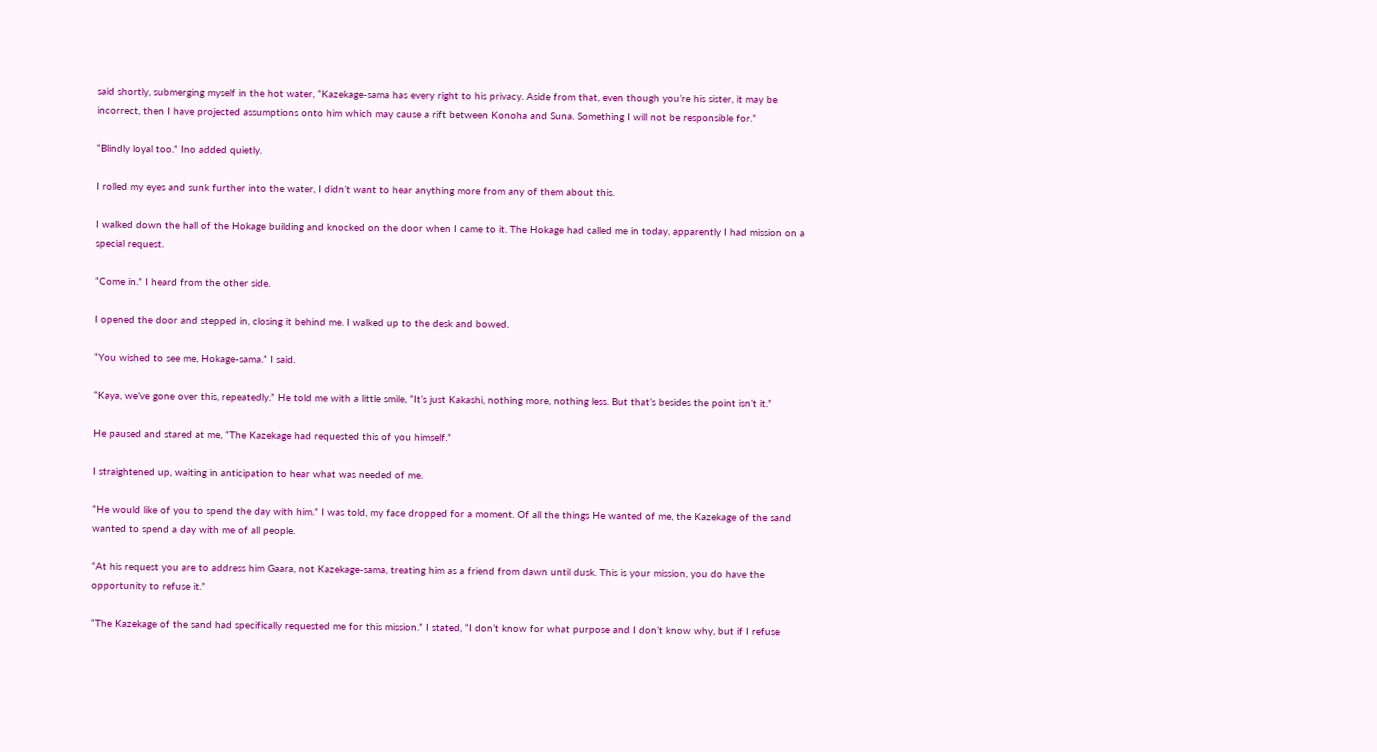said shortly, submerging myself in the hot water, “Kazekage-sama has every right to his privacy. Aside from that, even though you’re his sister, it may be incorrect, then I have projected assumptions onto him which may cause a rift between Konoha and Suna. Something I will not be responsible for.”

“Blindly loyal too.” Ino added quietly.

I rolled my eyes and sunk further into the water, I didn’t want to hear anything more from any of them about this.

I walked down the hall of the Hokage building and knocked on the door when I came to it. The Hokage had called me in today, apparently I had mission on a special request.

“Come in.” I heard from the other side.

I opened the door and stepped in, closing it behind me. I walked up to the desk and bowed.

“You wished to see me, Hokage-sama.” I said.

“Kaya, we’ve gone over this, repeatedly.” He told me with a little smile, “It’s just Kakashi, nothing more, nothing less. But that’s besides the point isn’t it.”

He paused and stared at me, “The Kazekage had requested this of you himself.”

I straightened up, waiting in anticipation to hear what was needed of me.

“He would like of you to spend the day with him.” I was told, my face dropped for a moment. Of all the things He wanted of me, the Kazekage of the sand wanted to spend a day with me of all people.

“At his request you are to address him Gaara, not Kazekage-sama, treating him as a friend from dawn until dusk. This is your mission, you do have the opportunity to refuse it.”

“The Kazekage of the sand had specifically requested me for this mission.” I stated, “I don’t know for what purpose and I don’t know why, but if I refuse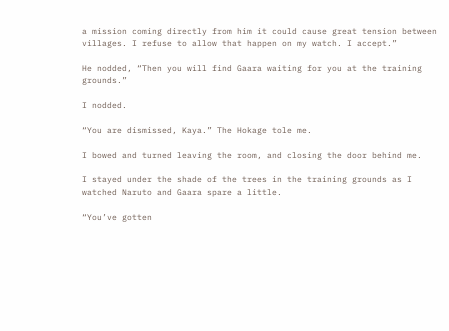a mission coming directly from him it could cause great tension between villages. I refuse to allow that happen on my watch. I accept.”

He nodded, “Then you will find Gaara waiting for you at the training grounds.”

I nodded.

“You are dismissed, Kaya.” The Hokage tole me.

I bowed and turned leaving the room, and closing the door behind me.

I stayed under the shade of the trees in the training grounds as I watched Naruto and Gaara spare a little.

“You’ve gotten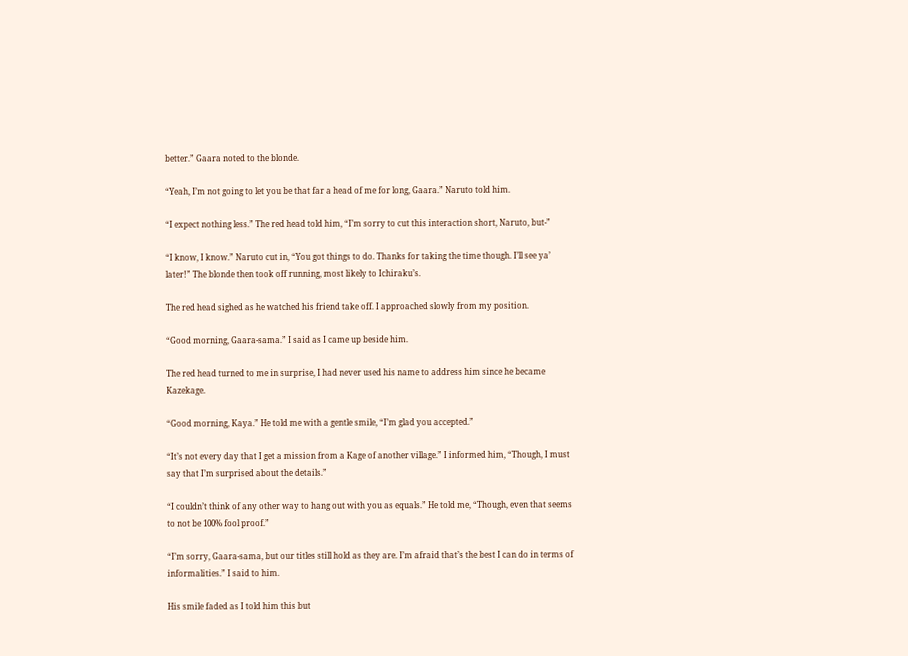better.” Gaara noted to the blonde.

“Yeah, I’m not going to let you be that far a head of me for long, Gaara.” Naruto told him.

“I expect nothing less.” The red head told him, “I’m sorry to cut this interaction short, Naruto, but-”

“I know, I know.” Naruto cut in, “You got things to do. Thanks for taking the time though. I’ll see ya’ later!” The blonde then took off running, most likely to Ichiraku’s.

The red head sighed as he watched his friend take off. I approached slowly from my position.

“Good morning, Gaara-sama.” I said as I came up beside him.

The red head turned to me in surprise, I had never used his name to address him since he became Kazekage.

“Good morning, Kaya.” He told me with a gentle smile, “I’m glad you accepted.”

“It’s not every day that I get a mission from a Kage of another village.” I informed him, “Though, I must say that I’m surprised about the details.”

“I couldn’t think of any other way to hang out with you as equals.” He told me, “Though, even that seems to not be 100% fool proof.”

“I’m sorry, Gaara-sama, but our titles still hold as they are. I’m afraid that’s the best I can do in terms of informalities.” I said to him.

His smile faded as I told him this but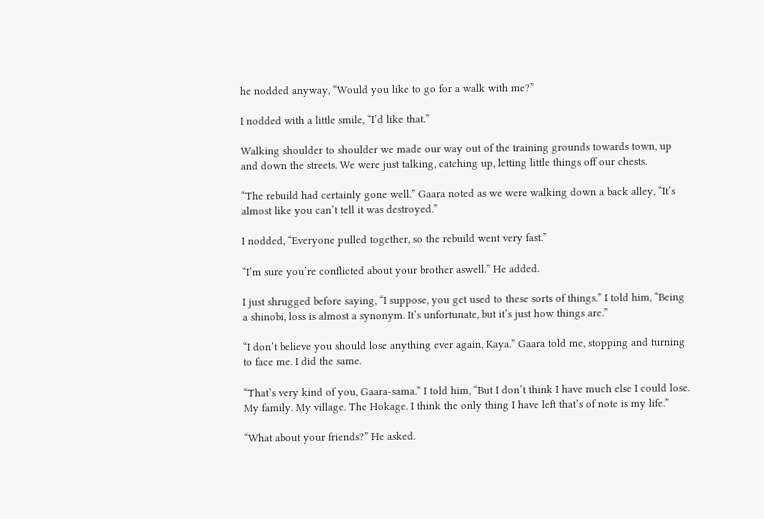he nodded anyway, “Would you like to go for a walk with me?”

I nodded with a little smile, “I’d like that.”

Walking shoulder to shoulder we made our way out of the training grounds towards town, up and down the streets. We were just talking, catching up, letting little things off our chests.

“The rebuild had certainly gone well.” Gaara noted as we were walking down a back alley, “It’s almost like you can’t tell it was destroyed.”

I nodded, “Everyone pulled together, so the rebuild went very fast.”

“I’m sure you’re conflicted about your brother aswell.” He added.

I just shrugged before saying, “I suppose, you get used to these sorts of things.” I told him, “Being a shinobi, loss is almost a synonym. It’s unfortunate, but it’s just how things are.”

“I don’t believe you should lose anything ever again, Kaya.” Gaara told me, stopping and turning to face me. I did the same.

“That’s very kind of you, Gaara-sama.” I told him, “But I don’t think I have much else I could lose. My family. My village. The Hokage. I think the only thing I have left that’s of note is my life.”

“What about your friends?” He asked.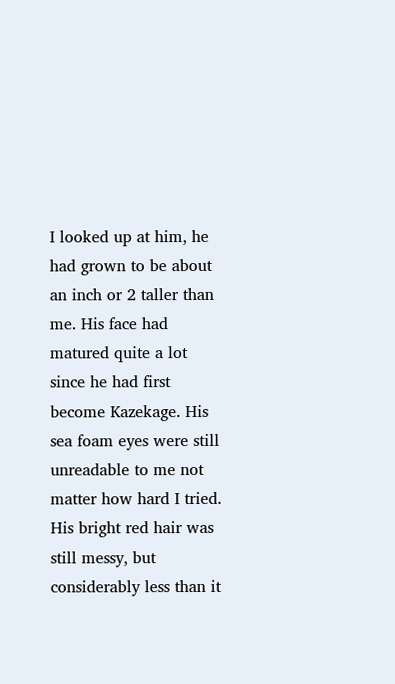I looked up at him, he had grown to be about an inch or 2 taller than me. His face had matured quite a lot since he had first become Kazekage. His sea foam eyes were still unreadable to me not matter how hard I tried. His bright red hair was still messy, but considerably less than it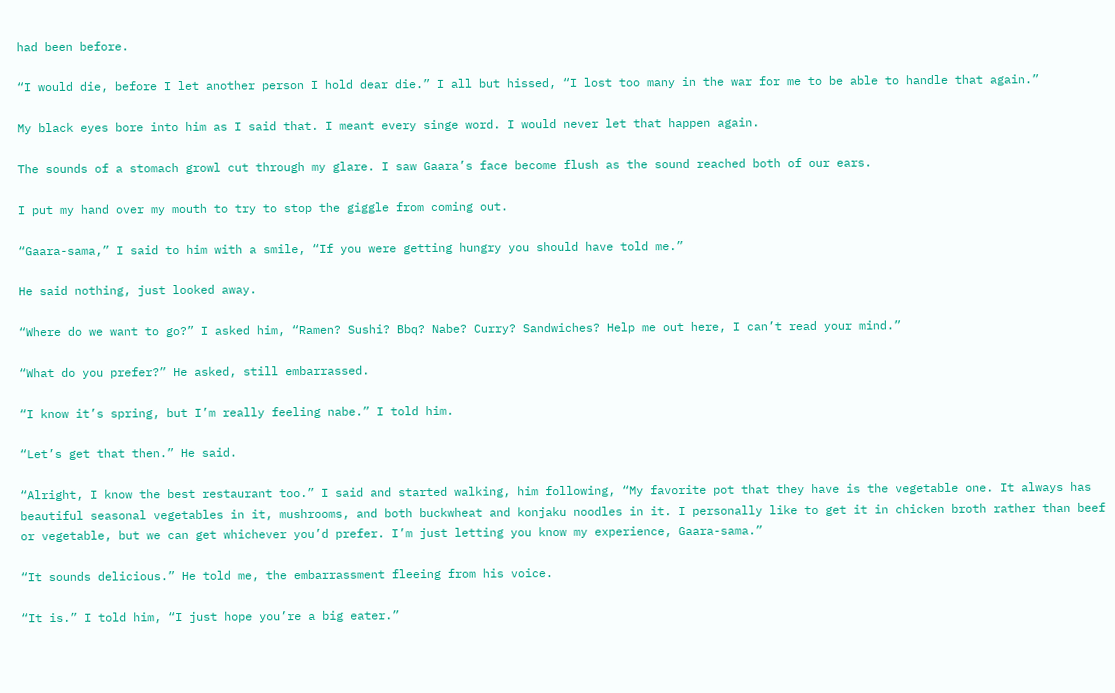had been before.

“I would die, before I let another person I hold dear die.” I all but hissed, “I lost too many in the war for me to be able to handle that again.”

My black eyes bore into him as I said that. I meant every singe word. I would never let that happen again.

The sounds of a stomach growl cut through my glare. I saw Gaara’s face become flush as the sound reached both of our ears.

I put my hand over my mouth to try to stop the giggle from coming out.

“Gaara-sama,” I said to him with a smile, “If you were getting hungry you should have told me.”

He said nothing, just looked away.

“Where do we want to go?” I asked him, “Ramen? Sushi? Bbq? Nabe? Curry? Sandwiches? Help me out here, I can’t read your mind.”

“What do you prefer?” He asked, still embarrassed.

“I know it’s spring, but I’m really feeling nabe.” I told him.

“Let’s get that then.” He said.

“Alright, I know the best restaurant too.” I said and started walking, him following, “My favorite pot that they have is the vegetable one. It always has beautiful seasonal vegetables in it, mushrooms, and both buckwheat and konjaku noodles in it. I personally like to get it in chicken broth rather than beef or vegetable, but we can get whichever you’d prefer. I’m just letting you know my experience, Gaara-sama.”

“It sounds delicious.” He told me, the embarrassment fleeing from his voice.

“It is.” I told him, “I just hope you’re a big eater.”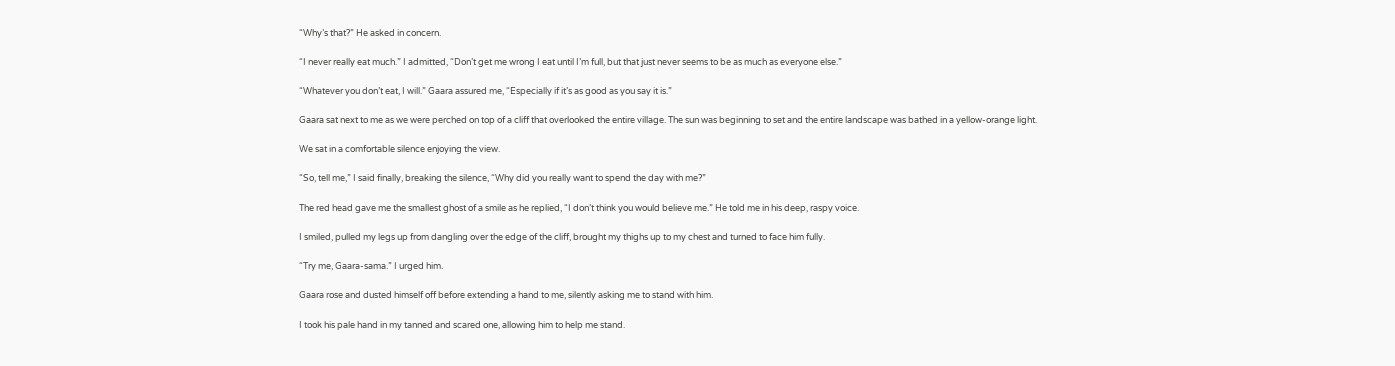“Why’s that?” He asked in concern.

“I never really eat much.” I admitted, “Don’t get me wrong I eat until I’m full, but that just never seems to be as much as everyone else.”

“Whatever you don’t eat, I will.” Gaara assured me, “Especially if it’s as good as you say it is.”

Gaara sat next to me as we were perched on top of a cliff that overlooked the entire village. The sun was beginning to set and the entire landscape was bathed in a yellow-orange light.

We sat in a comfortable silence enjoying the view.

“So, tell me,” I said finally, breaking the silence, “Why did you really want to spend the day with me?”

The red head gave me the smallest ghost of a smile as he replied, “I don’t think you would believe me.” He told me in his deep, raspy voice.

I smiled, pulled my legs up from dangling over the edge of the cliff, brought my thighs up to my chest and turned to face him fully.

“Try me, Gaara-sama.” I urged him.

Gaara rose and dusted himself off before extending a hand to me, silently asking me to stand with him.

I took his pale hand in my tanned and scared one, allowing him to help me stand.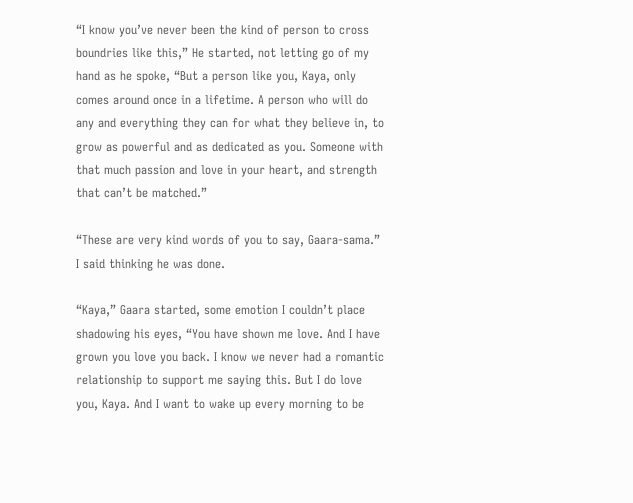“I know you’ve never been the kind of person to cross boundries like this,” He started, not letting go of my hand as he spoke, “But a person like you, Kaya, only comes around once in a lifetime. A person who will do any and everything they can for what they believe in, to grow as powerful and as dedicated as you. Someone with that much passion and love in your heart, and strength that can’t be matched.”

“These are very kind words of you to say, Gaara-sama.” I said thinking he was done.

“Kaya,” Gaara started, some emotion I couldn’t place shadowing his eyes, “You have shown me love. And I have grown you love you back. I know we never had a romantic relationship to support me saying this. But I do love you, Kaya. And I want to wake up every morning to be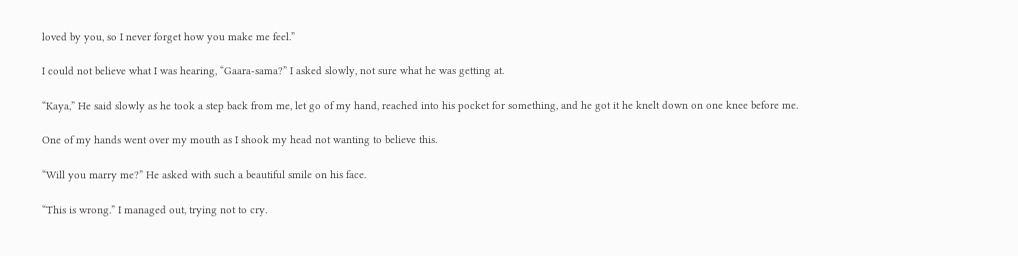loved by you, so I never forget how you make me feel.”

I could not believe what I was hearing, “Gaara-sama?” I asked slowly, not sure what he was getting at.

“Kaya,” He said slowly as he took a step back from me, let go of my hand, reached into his pocket for something, and he got it he knelt down on one knee before me.

One of my hands went over my mouth as I shook my head not wanting to believe this.

“Will you marry me?” He asked with such a beautiful smile on his face.

“This is wrong.” I managed out, trying not to cry.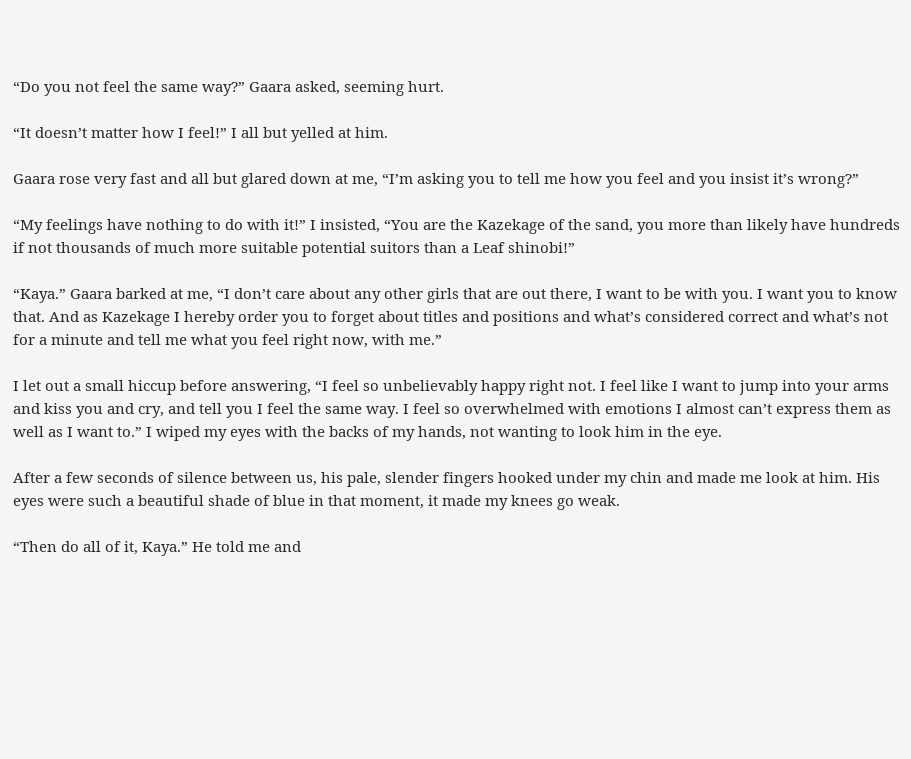“Do you not feel the same way?” Gaara asked, seeming hurt.

“It doesn’t matter how I feel!” I all but yelled at him.

Gaara rose very fast and all but glared down at me, “I’m asking you to tell me how you feel and you insist it’s wrong?”

“My feelings have nothing to do with it!” I insisted, “You are the Kazekage of the sand, you more than likely have hundreds if not thousands of much more suitable potential suitors than a Leaf shinobi!”

“Kaya.” Gaara barked at me, “I don’t care about any other girls that are out there, I want to be with you. I want you to know that. And as Kazekage I hereby order you to forget about titles and positions and what’s considered correct and what’s not for a minute and tell me what you feel right now, with me.”

I let out a small hiccup before answering, “I feel so unbelievably happy right not. I feel like I want to jump into your arms and kiss you and cry, and tell you I feel the same way. I feel so overwhelmed with emotions I almost can’t express them as well as I want to.” I wiped my eyes with the backs of my hands, not wanting to look him in the eye.

After a few seconds of silence between us, his pale, slender fingers hooked under my chin and made me look at him. His eyes were such a beautiful shade of blue in that moment, it made my knees go weak.

“Then do all of it, Kaya.” He told me and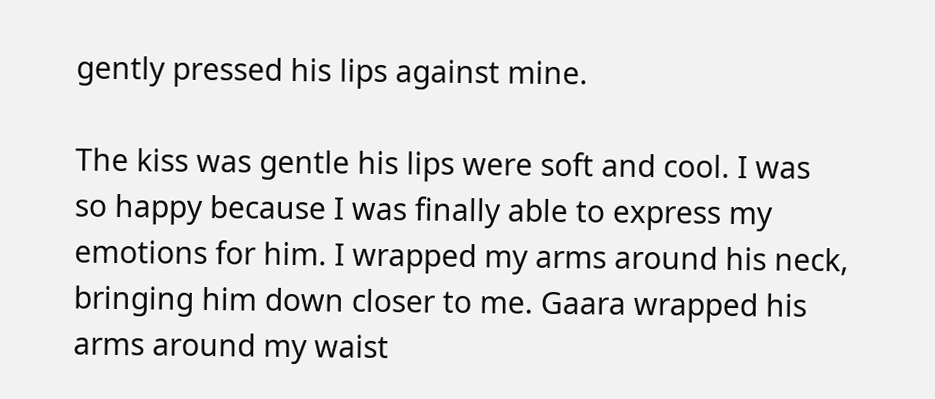gently pressed his lips against mine.

The kiss was gentle his lips were soft and cool. I was so happy because I was finally able to express my emotions for him. I wrapped my arms around his neck, bringing him down closer to me. Gaara wrapped his arms around my waist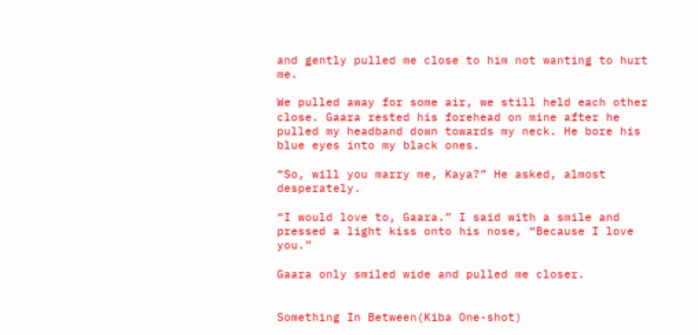and gently pulled me close to him not wanting to hurt me.

We pulled away for some air, we still held each other close. Gaara rested his forehead on mine after he pulled my headband down towards my neck. He bore his blue eyes into my black ones.

“So, will you marry me, Kaya?” He asked, almost desperately.

“I would love to, Gaara.” I said with a smile and pressed a light kiss onto his nose, “Because I love you.”

Gaara only smiled wide and pulled me closer.


Something In Between(Kiba One-shot)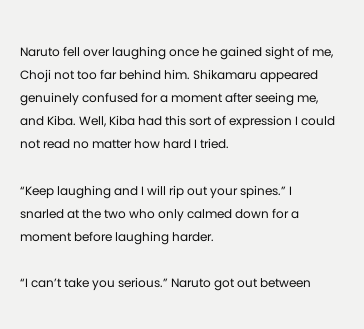Naruto fell over laughing once he gained sight of me, Choji not too far behind him. Shikamaru appeared genuinely confused for a moment after seeing me, and Kiba. Well, Kiba had this sort of expression I could not read no matter how hard I tried.

“Keep laughing and I will rip out your spines.” I snarled at the two who only calmed down for a moment before laughing harder.

“I can’t take you serious.” Naruto got out between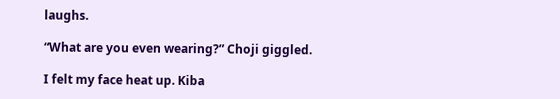laughs.

“What are you even wearing?” Choji giggled.

I felt my face heat up. Kiba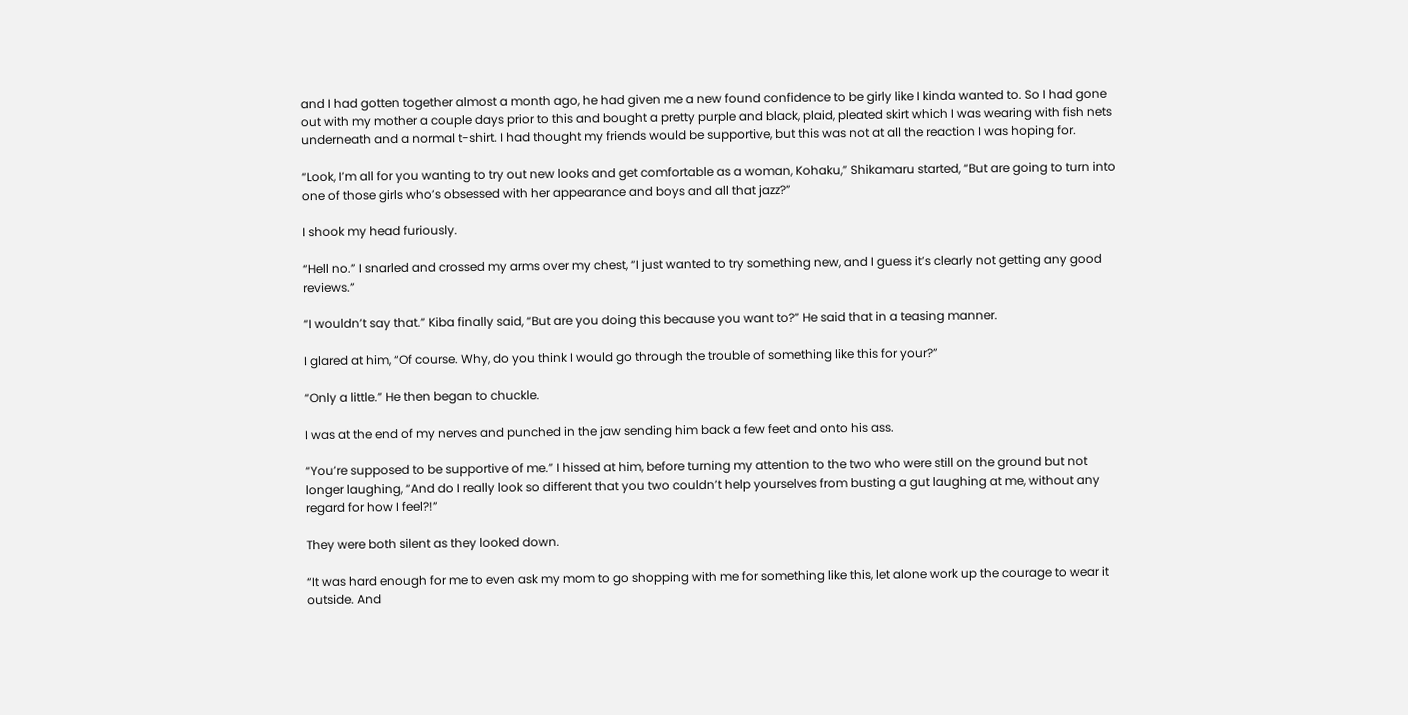and I had gotten together almost a month ago, he had given me a new found confidence to be girly like I kinda wanted to. So I had gone out with my mother a couple days prior to this and bought a pretty purple and black, plaid, pleated skirt which I was wearing with fish nets underneath and a normal t-shirt. I had thought my friends would be supportive, but this was not at all the reaction I was hoping for.

“Look, I’m all for you wanting to try out new looks and get comfortable as a woman, Kohaku,” Shikamaru started, “But are going to turn into one of those girls who’s obsessed with her appearance and boys and all that jazz?”

I shook my head furiously.

“Hell no.” I snarled and crossed my arms over my chest, “I just wanted to try something new, and I guess it’s clearly not getting any good reviews.”

“I wouldn’t say that.” Kiba finally said, “But are you doing this because you want to?” He said that in a teasing manner.

I glared at him, “Of course. Why, do you think I would go through the trouble of something like this for your?”

“Only a little.” He then began to chuckle.

I was at the end of my nerves and punched in the jaw sending him back a few feet and onto his ass.

“You’re supposed to be supportive of me.” I hissed at him, before turning my attention to the two who were still on the ground but not longer laughing, “And do I really look so different that you two couldn’t help yourselves from busting a gut laughing at me, without any regard for how I feel?!”

They were both silent as they looked down.

“It was hard enough for me to even ask my mom to go shopping with me for something like this, let alone work up the courage to wear it outside. And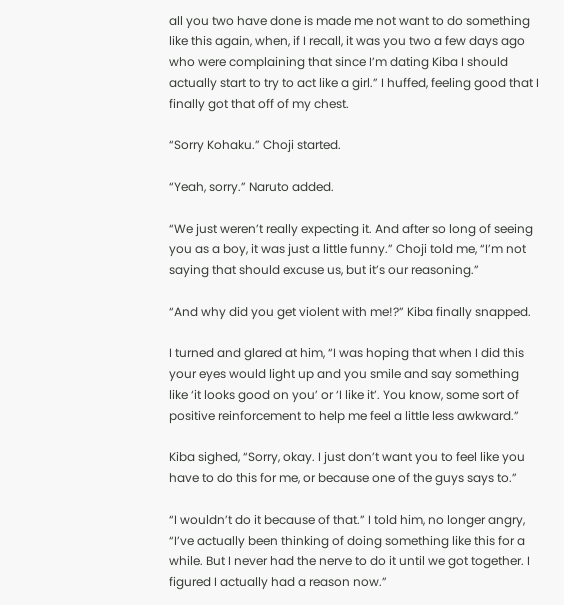all you two have done is made me not want to do something like this again, when, if I recall, it was you two a few days ago who were complaining that since I’m dating Kiba I should actually start to try to act like a girl.” I huffed, feeling good that I finally got that off of my chest.

“Sorry Kohaku.” Choji started.

“Yeah, sorry.” Naruto added.

“We just weren’t really expecting it. And after so long of seeing you as a boy, it was just a little funny.” Choji told me, “I’m not saying that should excuse us, but it’s our reasoning.”

“And why did you get violent with me!?” Kiba finally snapped.

I turned and glared at him, “I was hoping that when I did this your eyes would light up and you smile and say something like ‘it looks good on you’ or ‘I like it’. You know, some sort of positive reinforcement to help me feel a little less awkward.”

Kiba sighed, “Sorry, okay. I just don’t want you to feel like you have to do this for me, or because one of the guys says to.”

“I wouldn’t do it because of that.” I told him, no longer angry, “I’ve actually been thinking of doing something like this for a while. But I never had the nerve to do it until we got together. I figured I actually had a reason now.”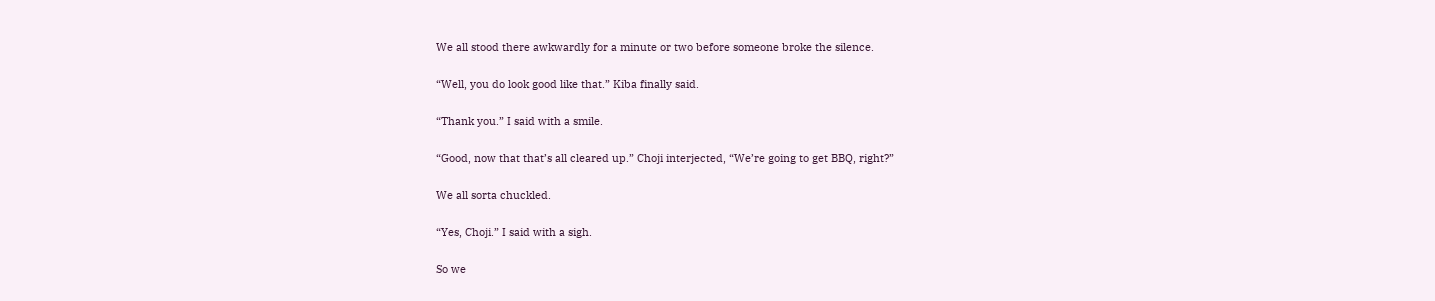We all stood there awkwardly for a minute or two before someone broke the silence.

“Well, you do look good like that.” Kiba finally said.

“Thank you.” I said with a smile.

“Good, now that that’s all cleared up.” Choji interjected, “We’re going to get BBQ, right?”

We all sorta chuckled.

“Yes, Choji.” I said with a sigh.

So we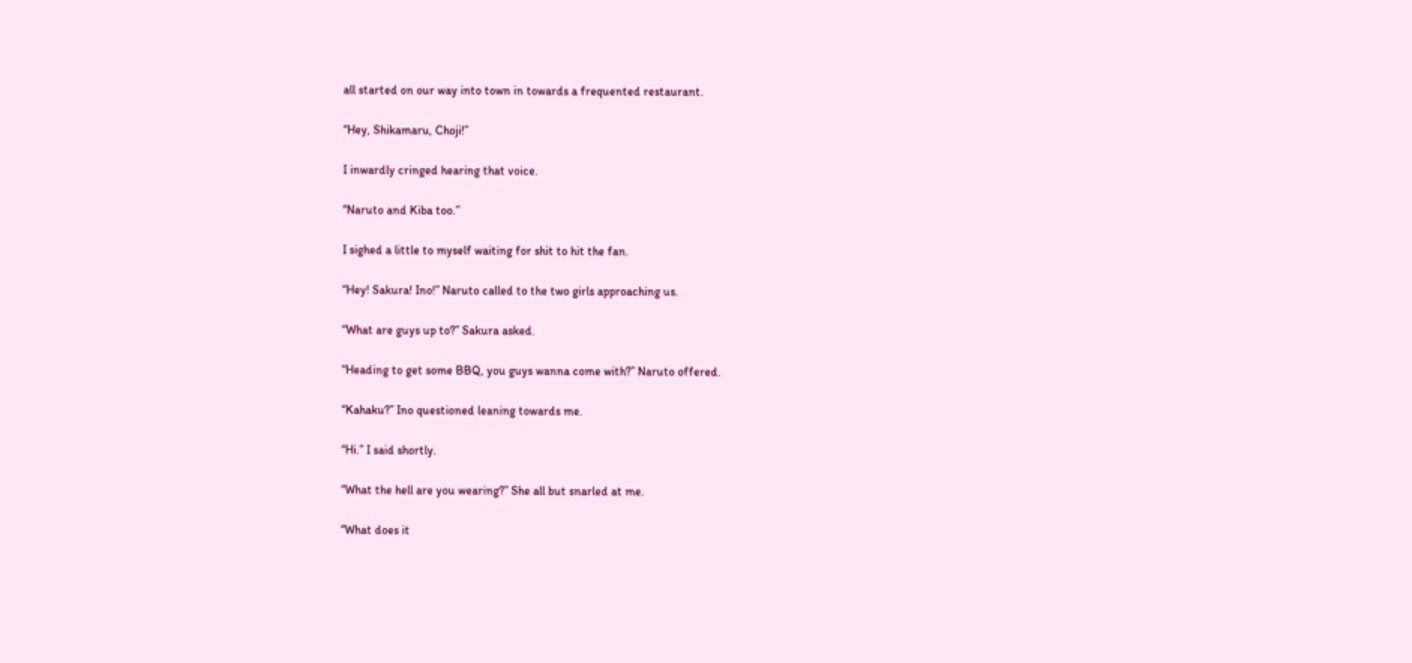all started on our way into town in towards a frequented restaurant.

“Hey, Shikamaru, Choji!”

I inwardly cringed hearing that voice.

“Naruto and Kiba too.”

I sighed a little to myself waiting for shit to hit the fan.

“Hey! Sakura! Ino!” Naruto called to the two girls approaching us.

“What are guys up to?” Sakura asked.

“Heading to get some BBQ, you guys wanna come with?” Naruto offered.

“Kahaku?” Ino questioned leaning towards me.

“Hi.” I said shortly.

“What the hell are you wearing?” She all but snarled at me.

“What does it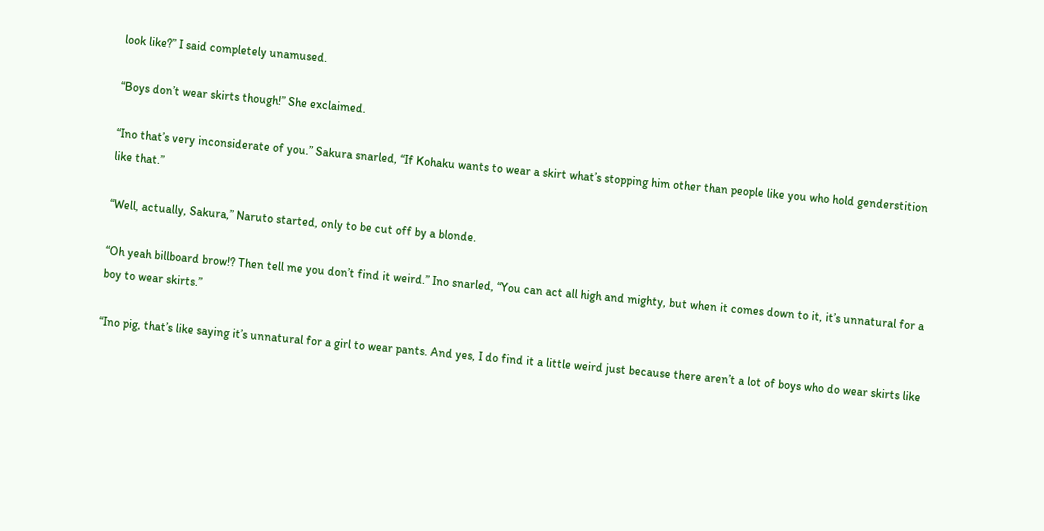look like?” I said completely unamused.

“Boys don’t wear skirts though!” She exclaimed.

“Ino that’s very inconsiderate of you.” Sakura snarled, “If Kohaku wants to wear a skirt what’s stopping him other than people like you who hold genderstition like that.”

“Well, actually, Sakura,” Naruto started, only to be cut off by a blonde.

“Oh yeah billboard brow!? Then tell me you don’t find it weird.” Ino snarled, “You can act all high and mighty, but when it comes down to it, it’s unnatural for a boy to wear skirts.”

“Ino pig, that’s like saying it’s unnatural for a girl to wear pants. And yes, I do find it a little weird just because there aren’t a lot of boys who do wear skirts like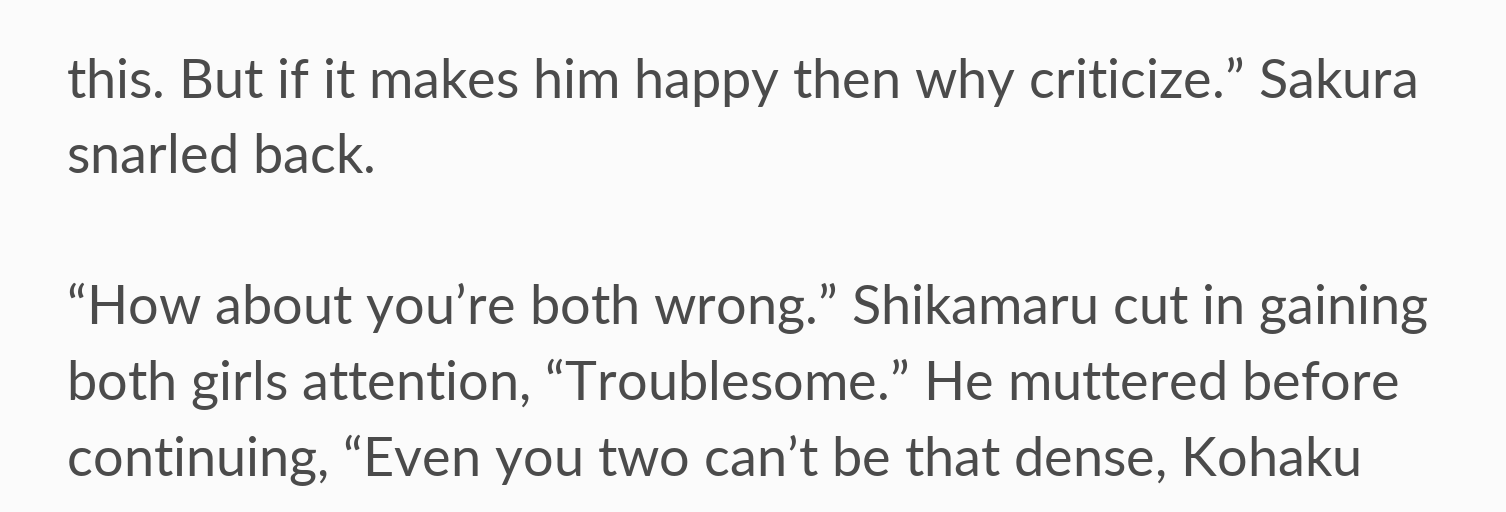this. But if it makes him happy then why criticize.” Sakura snarled back.

“How about you’re both wrong.” Shikamaru cut in gaining both girls attention, “Troublesome.” He muttered before continuing, “Even you two can’t be that dense, Kohaku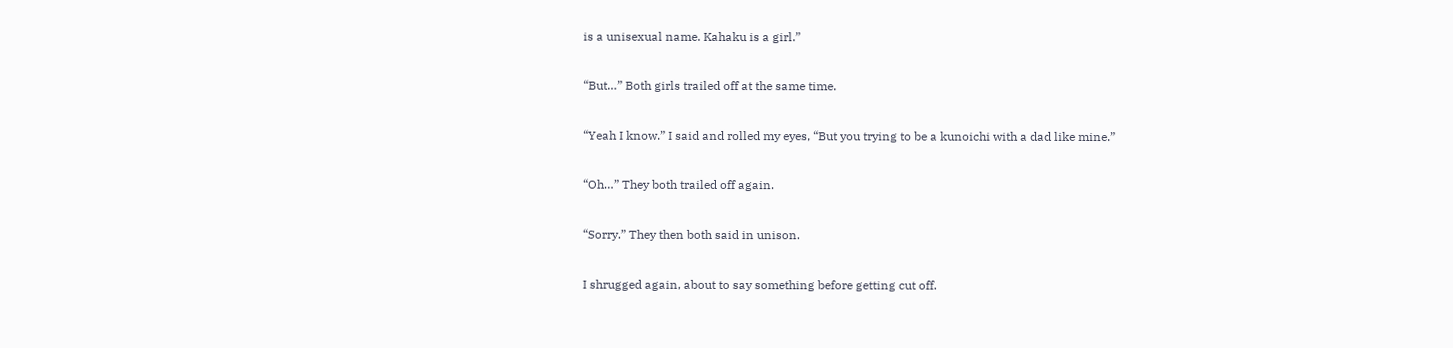is a unisexual name. Kahaku is a girl.”

“But…” Both girls trailed off at the same time.

“Yeah I know.” I said and rolled my eyes, “But you trying to be a kunoichi with a dad like mine.”

“Oh…” They both trailed off again.

“Sorry.” They then both said in unison.

I shrugged again, about to say something before getting cut off.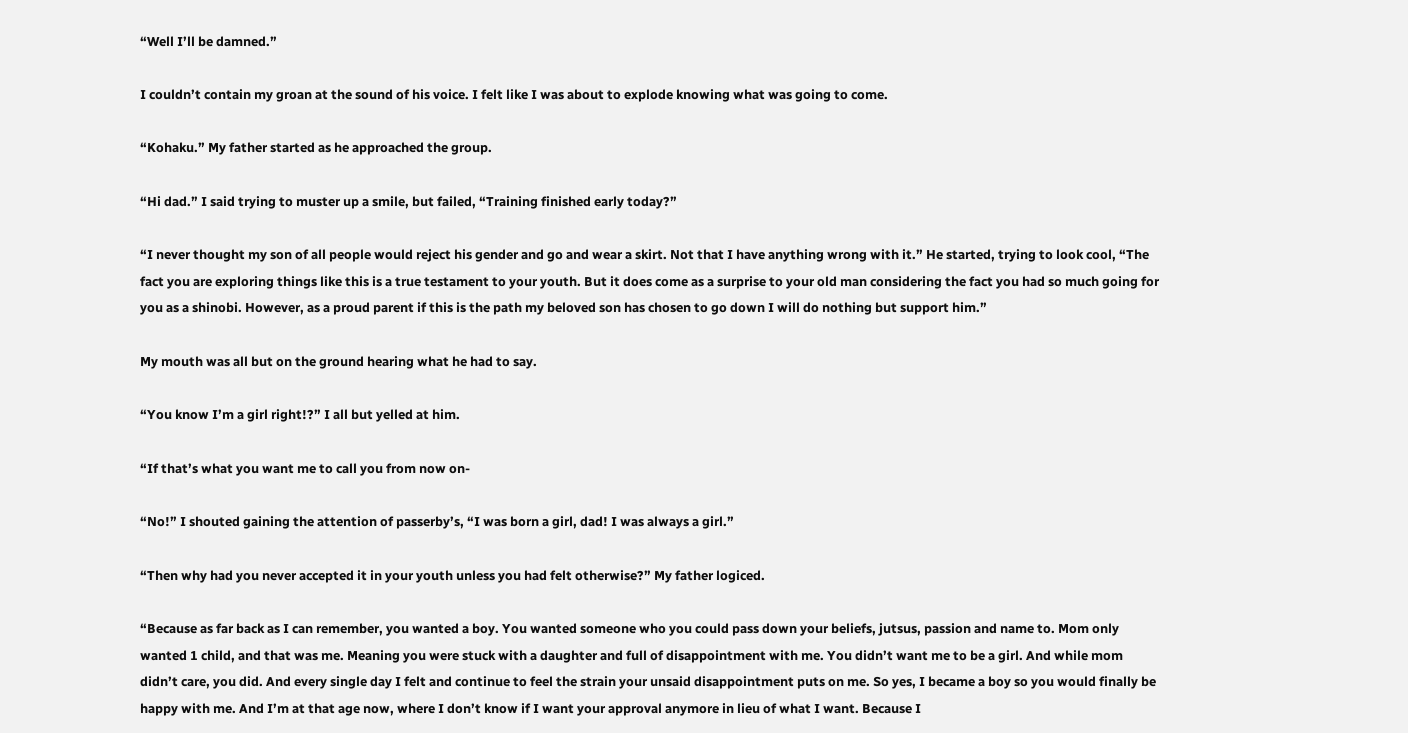“Well I’ll be damned.”

I couldn’t contain my groan at the sound of his voice. I felt like I was about to explode knowing what was going to come.

“Kohaku.” My father started as he approached the group.

“Hi dad.” I said trying to muster up a smile, but failed, “Training finished early today?”

“I never thought my son of all people would reject his gender and go and wear a skirt. Not that I have anything wrong with it.” He started, trying to look cool, “The fact you are exploring things like this is a true testament to your youth. But it does come as a surprise to your old man considering the fact you had so much going for you as a shinobi. However, as a proud parent if this is the path my beloved son has chosen to go down I will do nothing but support him.”

My mouth was all but on the ground hearing what he had to say.

“You know I’m a girl right!?” I all but yelled at him.

“If that’s what you want me to call you from now on-

“No!” I shouted gaining the attention of passerby’s, “I was born a girl, dad! I was always a girl.”

“Then why had you never accepted it in your youth unless you had felt otherwise?” My father logiced.

“Because as far back as I can remember, you wanted a boy. You wanted someone who you could pass down your beliefs, jutsus, passion and name to. Mom only wanted 1 child, and that was me. Meaning you were stuck with a daughter and full of disappointment with me. You didn’t want me to be a girl. And while mom didn’t care, you did. And every single day I felt and continue to feel the strain your unsaid disappointment puts on me. So yes, I became a boy so you would finally be happy with me. And I’m at that age now, where I don’t know if I want your approval anymore in lieu of what I want. Because I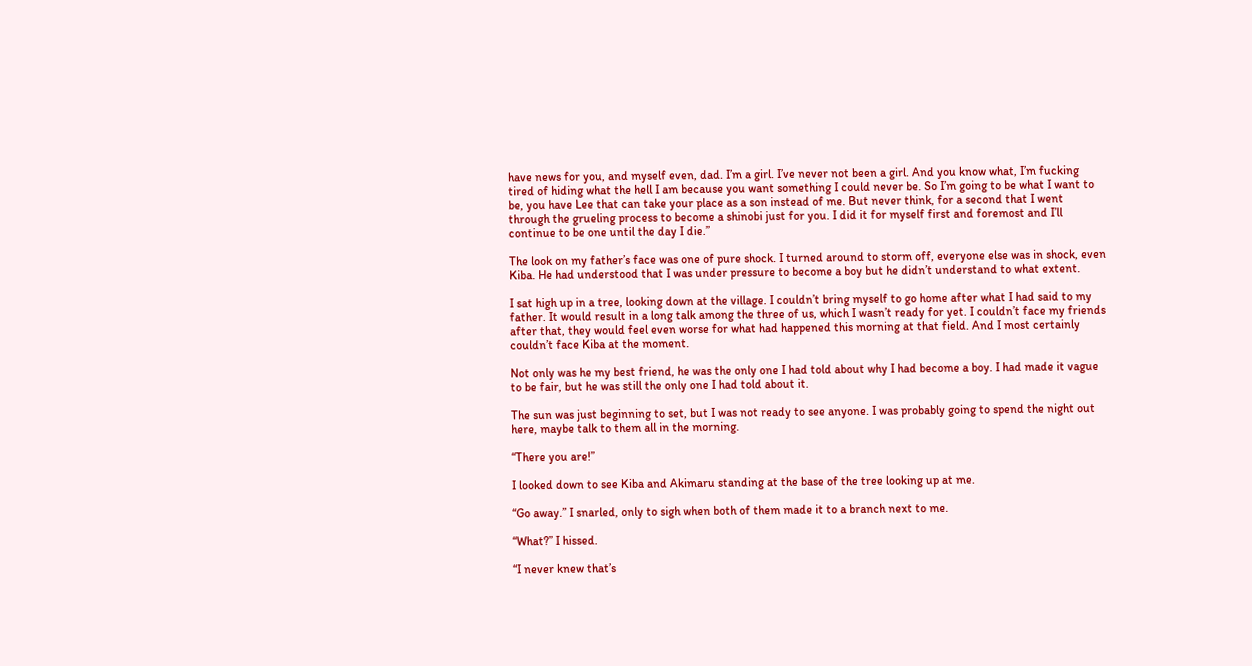have news for you, and myself even, dad. I’m a girl. I’ve never not been a girl. And you know what, I’m fucking tired of hiding what the hell I am because you want something I could never be. So I’m going to be what I want to be, you have Lee that can take your place as a son instead of me. But never think, for a second that I went through the grueling process to become a shinobi just for you. I did it for myself first and foremost and I’ll continue to be one until the day I die.”

The look on my father’s face was one of pure shock. I turned around to storm off, everyone else was in shock, even Kiba. He had understood that I was under pressure to become a boy but he didn’t understand to what extent.

I sat high up in a tree, looking down at the village. I couldn’t bring myself to go home after what I had said to my father. It would result in a long talk among the three of us, which I wasn’t ready for yet. I couldn’t face my friends after that, they would feel even worse for what had happened this morning at that field. And I most certainly couldn’t face Kiba at the moment.

Not only was he my best friend, he was the only one I had told about why I had become a boy. I had made it vague to be fair, but he was still the only one I had told about it.

The sun was just beginning to set, but I was not ready to see anyone. I was probably going to spend the night out here, maybe talk to them all in the morning.

“There you are!”

I looked down to see Kiba and Akimaru standing at the base of the tree looking up at me.

“Go away.” I snarled, only to sigh when both of them made it to a branch next to me.

“What?” I hissed.

“I never knew that’s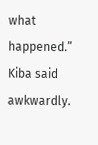what happened.” Kiba said awkwardly.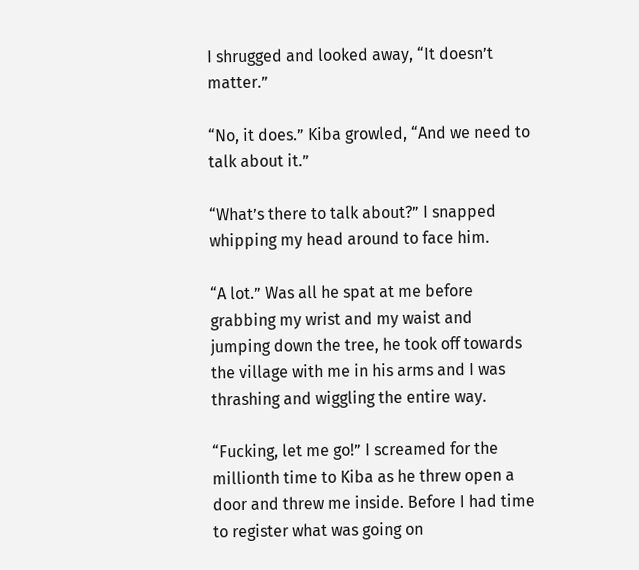I shrugged and looked away, “It doesn’t matter.”

“No, it does.” Kiba growled, “And we need to talk about it.”

“What’s there to talk about?” I snapped whipping my head around to face him.

“A lot.” Was all he spat at me before grabbing my wrist and my waist and jumping down the tree, he took off towards the village with me in his arms and I was thrashing and wiggling the entire way.

“Fucking, let me go!” I screamed for the millionth time to Kiba as he threw open a door and threw me inside. Before I had time to register what was going on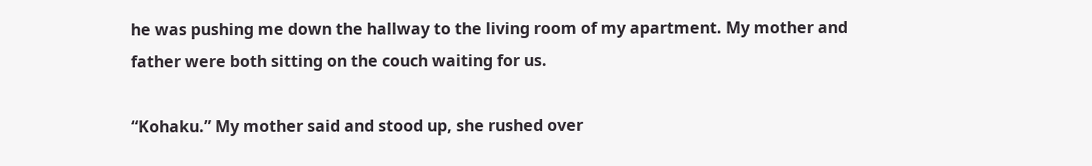he was pushing me down the hallway to the living room of my apartment. My mother and father were both sitting on the couch waiting for us.

“Kohaku.” My mother said and stood up, she rushed over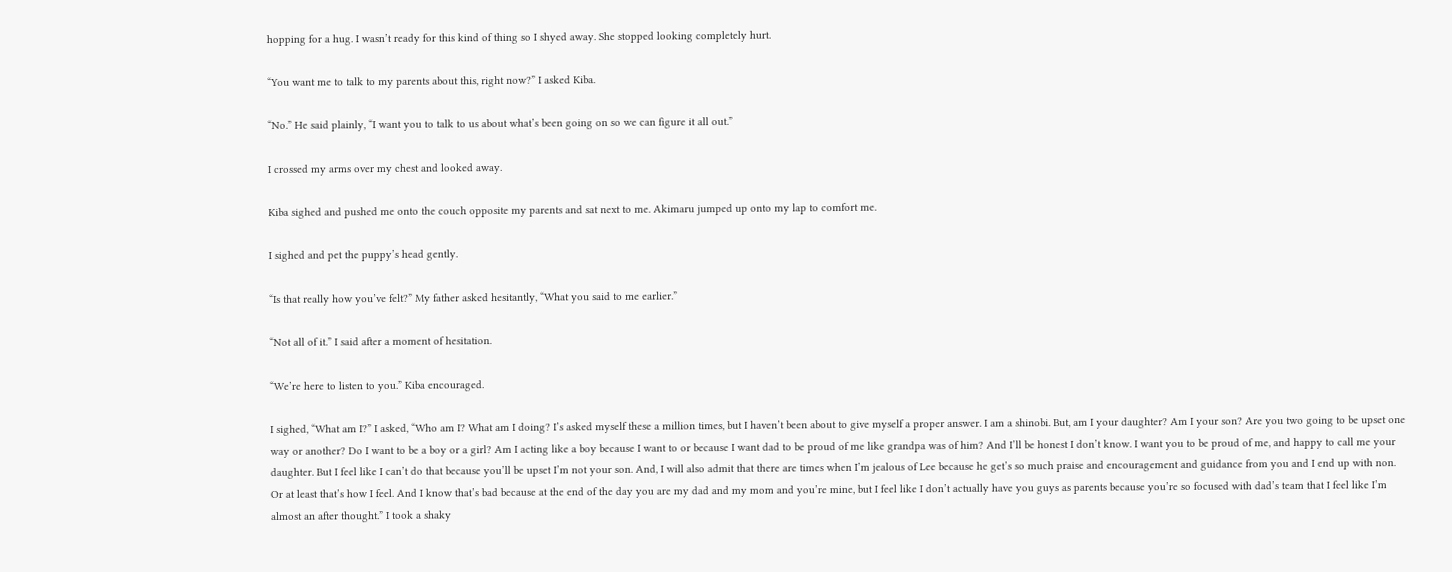hopping for a hug. I wasn’t ready for this kind of thing so I shyed away. She stopped looking completely hurt.

“You want me to talk to my parents about this, right now?” I asked Kiba.

“No.” He said plainly, “I want you to talk to us about what’s been going on so we can figure it all out.”

I crossed my arms over my chest and looked away.

Kiba sighed and pushed me onto the couch opposite my parents and sat next to me. Akimaru jumped up onto my lap to comfort me.

I sighed and pet the puppy’s head gently.

“Is that really how you’ve felt?” My father asked hesitantly, “What you said to me earlier.”

“Not all of it.” I said after a moment of hesitation.

“We’re here to listen to you.” Kiba encouraged.

I sighed, “What am I?” I asked, “Who am I? What am I doing? I’s asked myself these a million times, but I haven’t been about to give myself a proper answer. I am a shinobi. But, am I your daughter? Am I your son? Are you two going to be upset one way or another? Do I want to be a boy or a girl? Am I acting like a boy because I want to or because I want dad to be proud of me like grandpa was of him? And I’ll be honest I don’t know. I want you to be proud of me, and happy to call me your daughter. But I feel like I can’t do that because you’ll be upset I’m not your son. And, I will also admit that there are times when I’m jealous of Lee because he get’s so much praise and encouragement and guidance from you and I end up with non. Or at least that’s how I feel. And I know that’s bad because at the end of the day you are my dad and my mom and you’re mine, but I feel like I don’t actually have you guys as parents because you’re so focused with dad’s team that I feel like I’m almost an after thought.” I took a shaky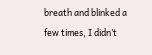breath and blinked a few times, I didn’t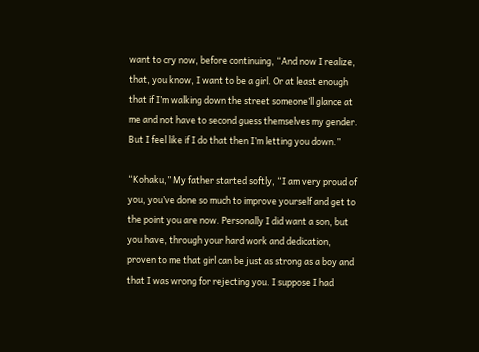want to cry now, before continuing, “And now I realize, that, you know, I want to be a girl. Or at least enough that if I’m walking down the street someone’ll glance at me and not have to second guess themselves my gender. But I feel like if I do that then I’m letting you down.”

“Kohaku,” My father started softly, “I am very proud of you, you’ve done so much to improve yourself and get to the point you are now. Personally I did want a son, but you have, through your hard work and dedication, proven to me that girl can be just as strong as a boy and that I was wrong for rejecting you. I suppose I had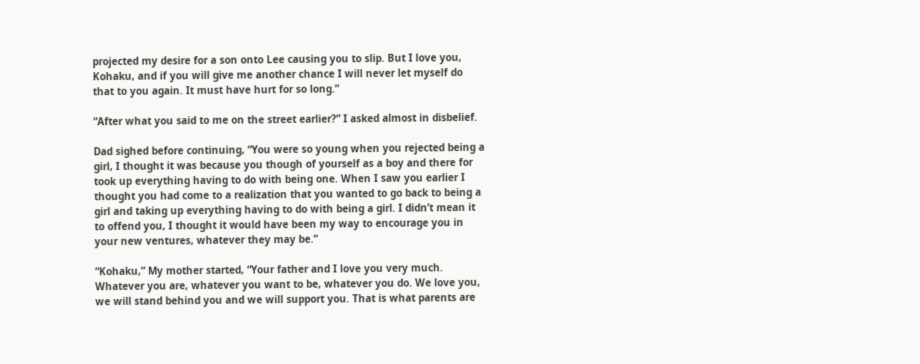projected my desire for a son onto Lee causing you to slip. But I love you, Kohaku, and if you will give me another chance I will never let myself do that to you again. It must have hurt for so long.”

“After what you said to me on the street earlier?” I asked almost in disbelief.

Dad sighed before continuing, “You were so young when you rejected being a girl, I thought it was because you though of yourself as a boy and there for took up everything having to do with being one. When I saw you earlier I thought you had come to a realization that you wanted to go back to being a girl and taking up everything having to do with being a girl. I didn’t mean it to offend you, I thought it would have been my way to encourage you in your new ventures, whatever they may be.”

“Kohaku,” My mother started, “Your father and I love you very much. Whatever you are, whatever you want to be, whatever you do. We love you, we will stand behind you and we will support you. That is what parents are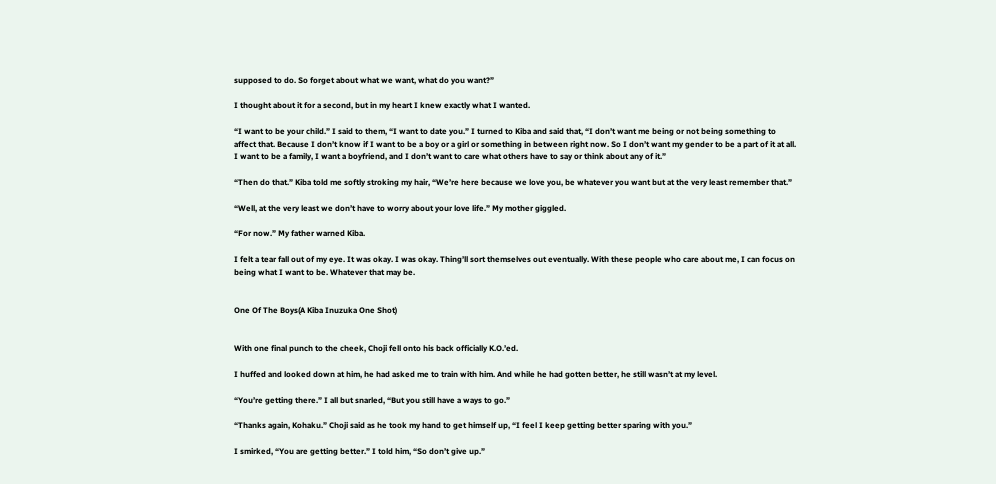supposed to do. So forget about what we want, what do you want?”

I thought about it for a second, but in my heart I knew exactly what I wanted.

“I want to be your child.” I said to them, “I want to date you.” I turned to Kiba and said that, “I don’t want me being or not being something to affect that. Because I don’t know if I want to be a boy or a girl or something in between right now. So I don’t want my gender to be a part of it at all. I want to be a family, I want a boyfriend, and I don’t want to care what others have to say or think about any of it.”

“Then do that.” Kiba told me softly stroking my hair, “We’re here because we love you, be whatever you want but at the very least remember that.”

“Well, at the very least we don’t have to worry about your love life.” My mother giggled.

“For now.” My father warned Kiba.

I felt a tear fall out of my eye. It was okay. I was okay. Thing’ll sort themselves out eventually. With these people who care about me, I can focus on being what I want to be. Whatever that may be.


One Of The Boys(A Kiba Inuzuka One Shot)


With one final punch to the cheek, Choji fell onto his back officially K.O.’ed.

I huffed and looked down at him, he had asked me to train with him. And while he had gotten better, he still wasn’t at my level.

“You’re getting there.” I all but snarled, “But you still have a ways to go.”

“Thanks again, Kohaku.” Choji said as he took my hand to get himself up, “I feel I keep getting better sparing with you.”

I smirked, “You are getting better.” I told him, “So don’t give up.”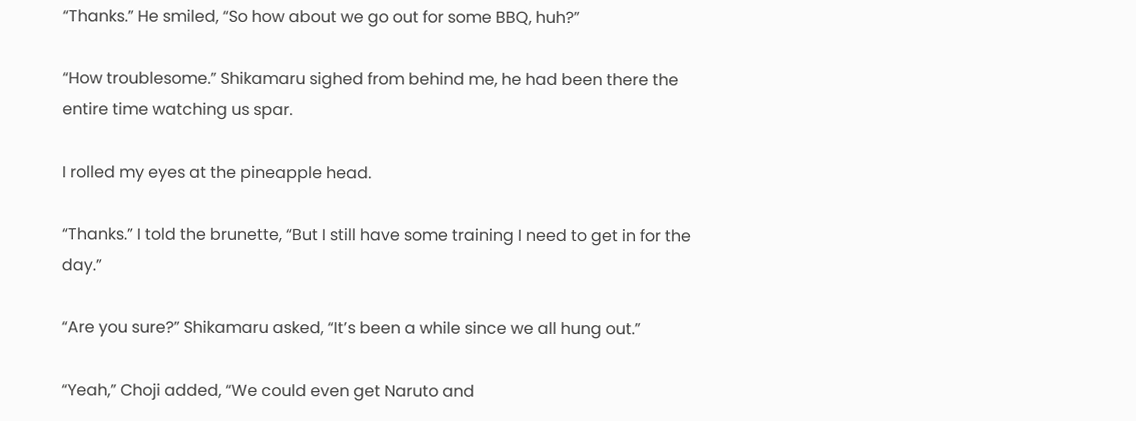“Thanks.” He smiled, “So how about we go out for some BBQ, huh?”

“How troublesome.” Shikamaru sighed from behind me, he had been there the entire time watching us spar.

I rolled my eyes at the pineapple head.

“Thanks.” I told the brunette, “But I still have some training I need to get in for the day.”

“Are you sure?” Shikamaru asked, “It’s been a while since we all hung out.”

“Yeah,” Choji added, “We could even get Naruto and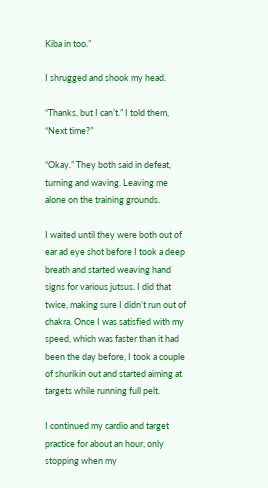Kiba in too.”

I shrugged and shook my head.

“Thanks, but I can’t.” I told them, “Next time?”

“Okay.” They both said in defeat, turning and waving. Leaving me alone on the training grounds.

I waited until they were both out of ear ad eye shot before I took a deep breath and started weaving hand signs for various jutsus. I did that twice, making sure I didn’t run out of chakra. Once I was satisfied with my speed, which was faster than it had been the day before, I took a couple of shurikin out and started aiming at targets while running full pelt.

I continued my cardio and target practice for about an hour, only stopping when my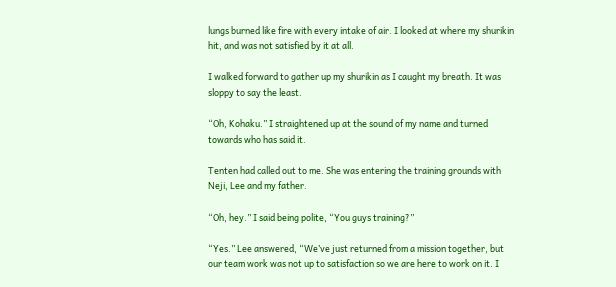lungs burned like fire with every intake of air. I looked at where my shurikin hit, and was not satisfied by it at all.

I walked forward to gather up my shurikin as I caught my breath. It was sloppy to say the least.

“Oh, Kohaku.” I straightened up at the sound of my name and turned towards who has said it.

Tenten had called out to me. She was entering the training grounds with Neji, Lee and my father.

“Oh, hey.” I said being polite, “You guys training?”

“Yes.” Lee answered, “We’ve just returned from a mission together, but our team work was not up to satisfaction so we are here to work on it. I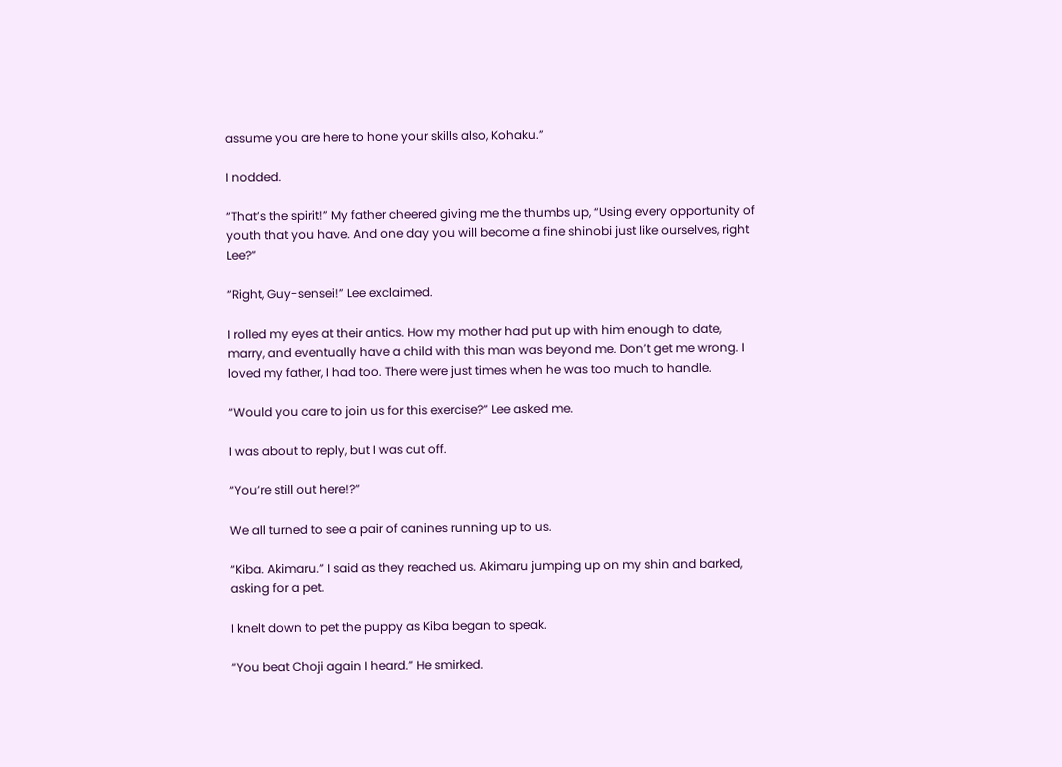assume you are here to hone your skills also, Kohaku.”

I nodded.

“That’s the spirit!” My father cheered giving me the thumbs up, “Using every opportunity of youth that you have. And one day you will become a fine shinobi just like ourselves, right Lee?”

“Right, Guy-sensei!” Lee exclaimed.

I rolled my eyes at their antics. How my mother had put up with him enough to date, marry, and eventually have a child with this man was beyond me. Don’t get me wrong. I loved my father, I had too. There were just times when he was too much to handle.

“Would you care to join us for this exercise?” Lee asked me.

I was about to reply, but I was cut off.

“You’re still out here!?”

We all turned to see a pair of canines running up to us.

“Kiba. Akimaru.” I said as they reached us. Akimaru jumping up on my shin and barked, asking for a pet.

I knelt down to pet the puppy as Kiba began to speak.

“You beat Choji again I heard.” He smirked.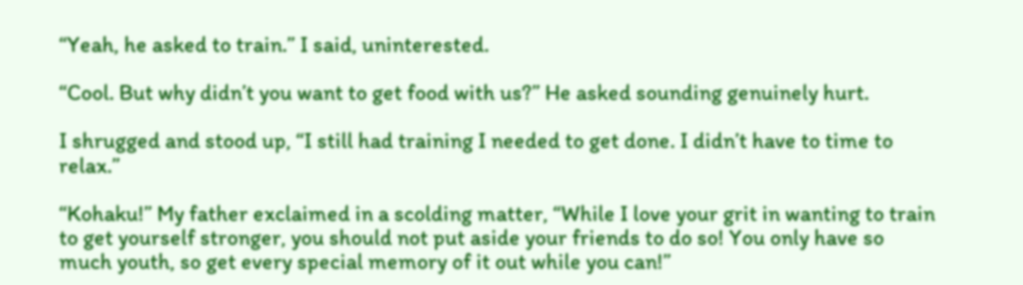“Yeah, he asked to train.” I said, uninterested.

“Cool. But why didn’t you want to get food with us?” He asked sounding genuinely hurt.

I shrugged and stood up, “I still had training I needed to get done. I didn’t have to time to relax.”

“Kohaku!” My father exclaimed in a scolding matter, “While I love your grit in wanting to train to get yourself stronger, you should not put aside your friends to do so! You only have so much youth, so get every special memory of it out while you can!”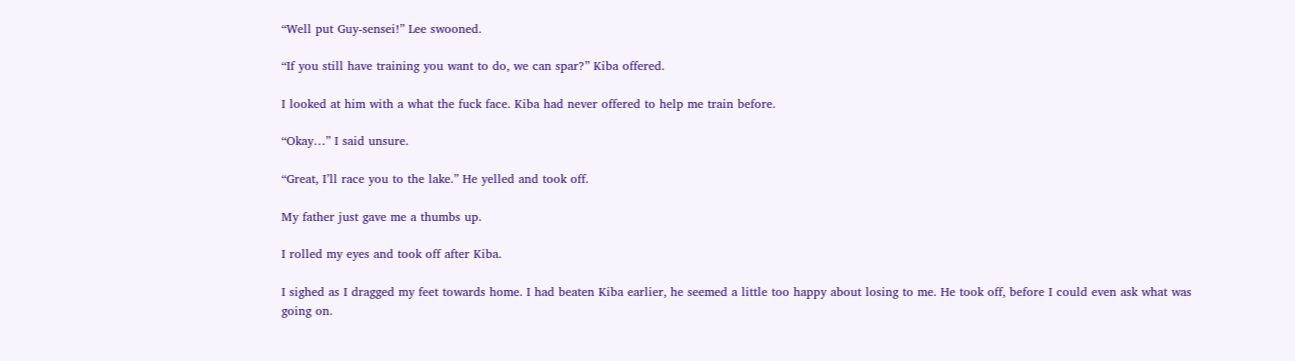“Well put Guy-sensei!” Lee swooned.

“If you still have training you want to do, we can spar?” Kiba offered.

I looked at him with a what the fuck face. Kiba had never offered to help me train before.

“Okay…” I said unsure.

“Great, I’ll race you to the lake.” He yelled and took off.

My father just gave me a thumbs up.

I rolled my eyes and took off after Kiba.

I sighed as I dragged my feet towards home. I had beaten Kiba earlier, he seemed a little too happy about losing to me. He took off, before I could even ask what was going on.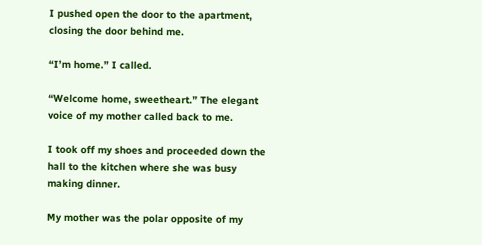I pushed open the door to the apartment, closing the door behind me.

“I’m home.” I called.

“Welcome home, sweetheart.” The elegant voice of my mother called back to me.

I took off my shoes and proceeded down the hall to the kitchen where she was busy making dinner.

My mother was the polar opposite of my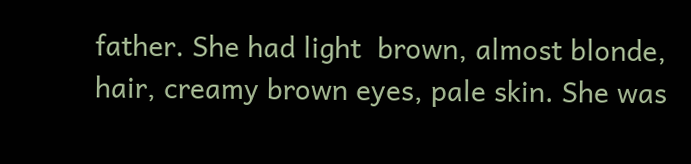father. She had light  brown, almost blonde, hair, creamy brown eyes, pale skin. She was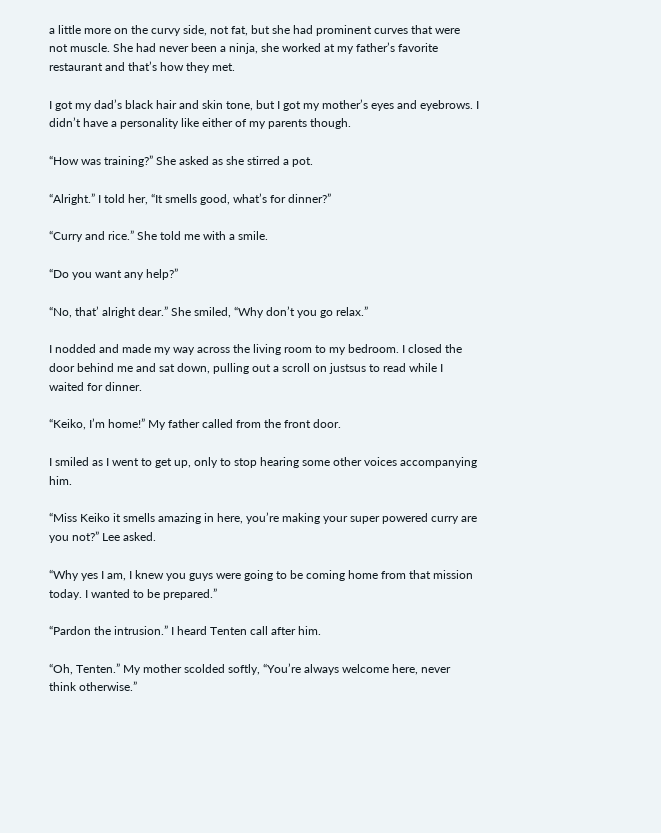a little more on the curvy side, not fat, but she had prominent curves that were not muscle. She had never been a ninja, she worked at my father’s favorite restaurant and that’s how they met.

I got my dad’s black hair and skin tone, but I got my mother’s eyes and eyebrows. I didn’t have a personality like either of my parents though.

“How was training?” She asked as she stirred a pot.

“Alright.” I told her, “It smells good, what’s for dinner?”

“Curry and rice.” She told me with a smile.

“Do you want any help?”

“No, that’ alright dear.” She smiled, “Why don’t you go relax.”

I nodded and made my way across the living room to my bedroom. I closed the door behind me and sat down, pulling out a scroll on justsus to read while I waited for dinner.

“Keiko, I’m home!” My father called from the front door.

I smiled as I went to get up, only to stop hearing some other voices accompanying him.

“Miss Keiko it smells amazing in here, you’re making your super powered curry are you not?” Lee asked.

“Why yes I am, I knew you guys were going to be coming home from that mission today. I wanted to be prepared.”

“Pardon the intrusion.” I heard Tenten call after him.

“Oh, Tenten.” My mother scolded softly, “You’re always welcome here, never think otherwise.”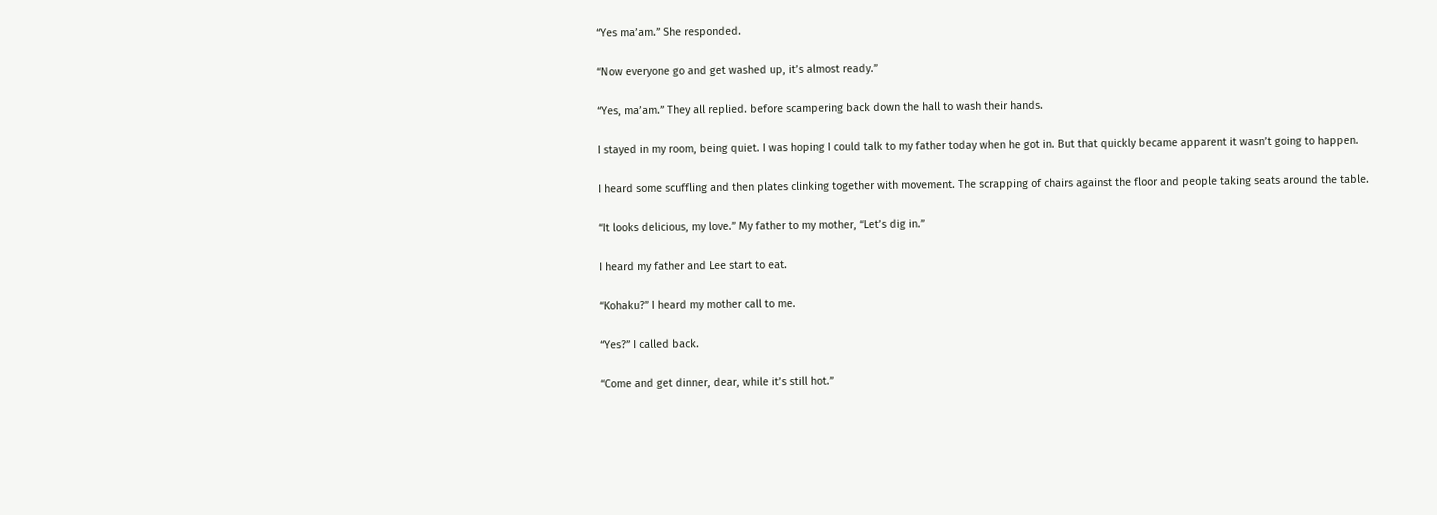“Yes ma’am.” She responded.

“Now everyone go and get washed up, it’s almost ready.”

“Yes, ma’am.” They all replied. before scampering back down the hall to wash their hands.

I stayed in my room, being quiet. I was hoping I could talk to my father today when he got in. But that quickly became apparent it wasn’t going to happen.

I heard some scuffling and then plates clinking together with movement. The scrapping of chairs against the floor and people taking seats around the table.

“It looks delicious, my love.” My father to my mother, “Let’s dig in.”

I heard my father and Lee start to eat.

“Kohaku?” I heard my mother call to me.

“Yes?” I called back.

“Come and get dinner, dear, while it’s still hot.”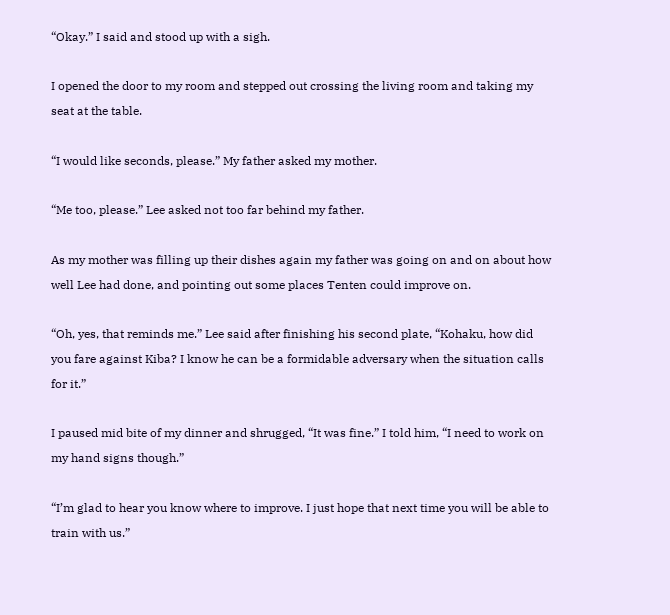“Okay.” I said and stood up with a sigh.

I opened the door to my room and stepped out crossing the living room and taking my seat at the table.

“I would like seconds, please.” My father asked my mother.

“Me too, please.” Lee asked not too far behind my father.

As my mother was filling up their dishes again my father was going on and on about how well Lee had done, and pointing out some places Tenten could improve on.

“Oh, yes, that reminds me.” Lee said after finishing his second plate, “Kohaku, how did you fare against Kiba? I know he can be a formidable adversary when the situation calls for it.”

I paused mid bite of my dinner and shrugged, “It was fine.” I told him, “I need to work on my hand signs though.”

“I’m glad to hear you know where to improve. I just hope that next time you will be able to train with us.”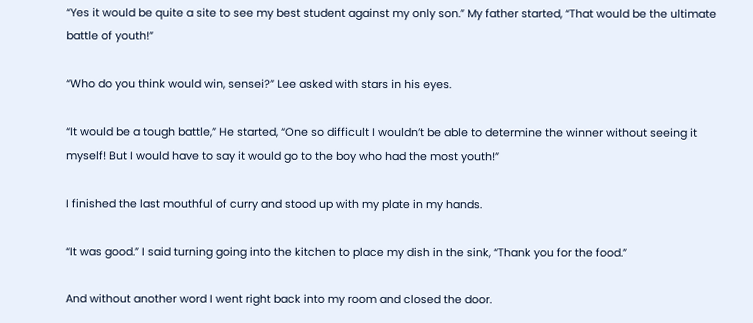“Yes it would be quite a site to see my best student against my only son.” My father started, “That would be the ultimate battle of youth!”

“Who do you think would win, sensei?” Lee asked with stars in his eyes.

“It would be a tough battle,” He started, “One so difficult I wouldn’t be able to determine the winner without seeing it myself! But I would have to say it would go to the boy who had the most youth!”

I finished the last mouthful of curry and stood up with my plate in my hands.

“It was good.” I said turning going into the kitchen to place my dish in the sink, “Thank you for the food.”

And without another word I went right back into my room and closed the door.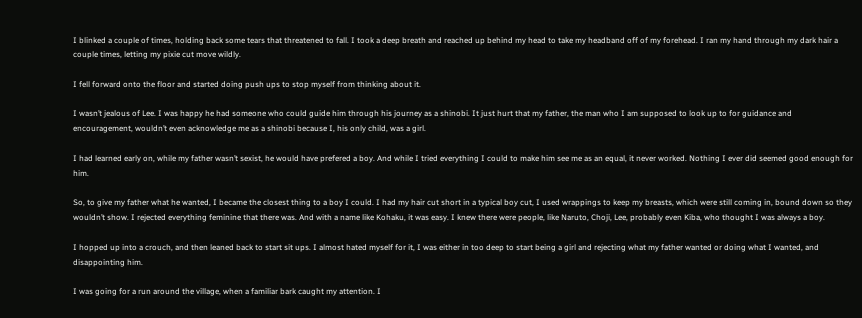I blinked a couple of times, holding back some tears that threatened to fall. I took a deep breath and reached up behind my head to take my headband off of my forehead. I ran my hand through my dark hair a couple times, letting my pixie cut move wildly.

I fell forward onto the floor and started doing push ups to stop myself from thinking about it.

I wasn’t jealous of Lee. I was happy he had someone who could guide him through his journey as a shinobi. It just hurt that my father, the man who I am supposed to look up to for guidance and encouragement, wouldn’t even acknowledge me as a shinobi because I, his only child, was a girl.

I had learned early on, while my father wasn’t sexist, he would have prefered a boy. And while I tried everything I could to make him see me as an equal, it never worked. Nothing I ever did seemed good enough for him.

So, to give my father what he wanted, I became the closest thing to a boy I could. I had my hair cut short in a typical boy cut, I used wrappings to keep my breasts, which were still coming in, bound down so they wouldn’t show. I rejected everything feminine that there was. And with a name like Kohaku, it was easy. I knew there were people, like Naruto, Choji, Lee, probably even Kiba, who thought I was always a boy.

I hopped up into a crouch, and then leaned back to start sit ups. I almost hated myself for it, I was either in too deep to start being a girl and rejecting what my father wanted or doing what I wanted, and disappointing him.

I was going for a run around the village, when a familiar bark caught my attention. I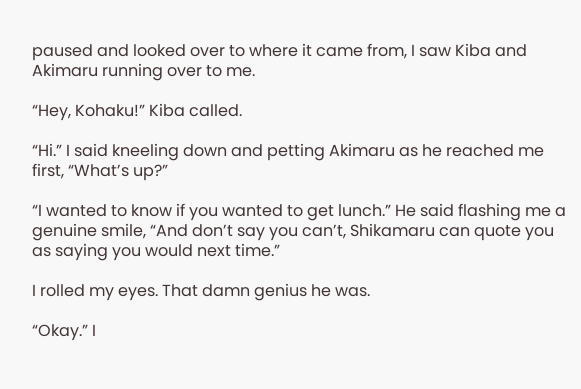paused and looked over to where it came from, I saw Kiba and Akimaru running over to me.

“Hey, Kohaku!” Kiba called.

“Hi.” I said kneeling down and petting Akimaru as he reached me first, “What’s up?”

“I wanted to know if you wanted to get lunch.” He said flashing me a genuine smile, “And don’t say you can’t, Shikamaru can quote you as saying you would next time.”

I rolled my eyes. That damn genius he was.

“Okay.” I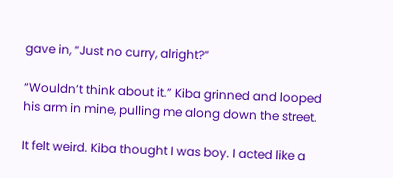gave in, “Just no curry, alright?”

“Wouldn’t think about it.” Kiba grinned and looped his arm in mine, pulling me along down the street.

It felt weird. Kiba thought I was boy. I acted like a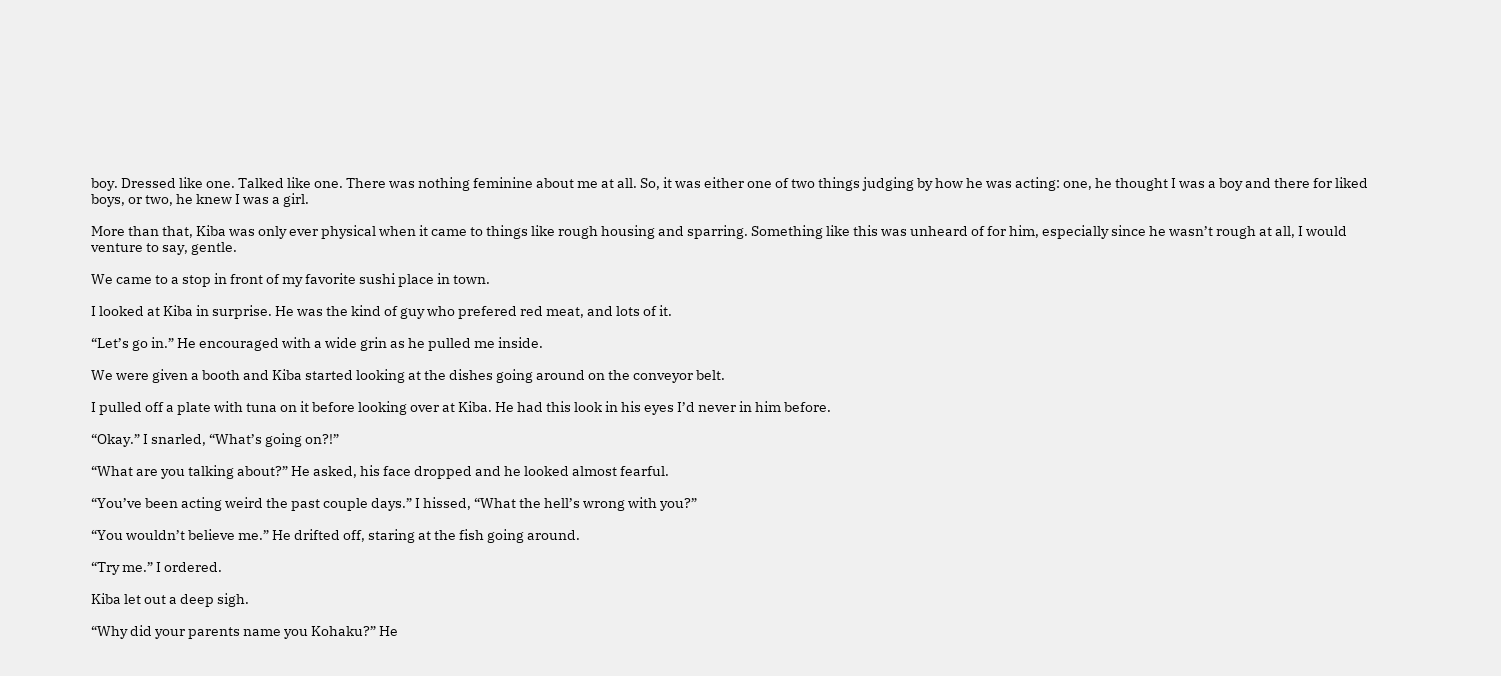boy. Dressed like one. Talked like one. There was nothing feminine about me at all. So, it was either one of two things judging by how he was acting: one, he thought I was a boy and there for liked boys, or two, he knew I was a girl.

More than that, Kiba was only ever physical when it came to things like rough housing and sparring. Something like this was unheard of for him, especially since he wasn’t rough at all, I would venture to say, gentle.

We came to a stop in front of my favorite sushi place in town.

I looked at Kiba in surprise. He was the kind of guy who prefered red meat, and lots of it.

“Let’s go in.” He encouraged with a wide grin as he pulled me inside.

We were given a booth and Kiba started looking at the dishes going around on the conveyor belt.

I pulled off a plate with tuna on it before looking over at Kiba. He had this look in his eyes I’d never in him before.

“Okay.” I snarled, “What’s going on?!”

“What are you talking about?” He asked, his face dropped and he looked almost fearful.

“You’ve been acting weird the past couple days.” I hissed, “What the hell’s wrong with you?”

“You wouldn’t believe me.” He drifted off, staring at the fish going around.

“Try me.” I ordered.

Kiba let out a deep sigh.

“Why did your parents name you Kohaku?” He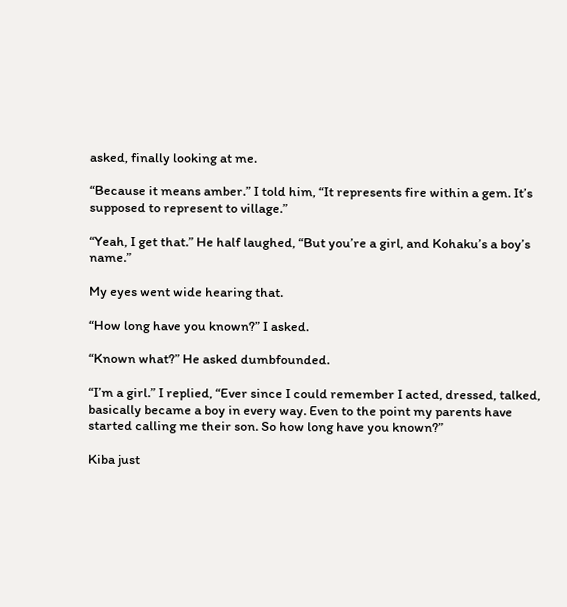asked, finally looking at me.

“Because it means amber.” I told him, “It represents fire within a gem. It’s supposed to represent to village.”

“Yeah, I get that.” He half laughed, “But you’re a girl, and Kohaku’s a boy’s name.”

My eyes went wide hearing that.

“How long have you known?” I asked.

“Known what?” He asked dumbfounded.

“I’m a girl.” I replied, “Ever since I could remember I acted, dressed, talked, basically became a boy in every way. Even to the point my parents have started calling me their son. So how long have you known?”

Kiba just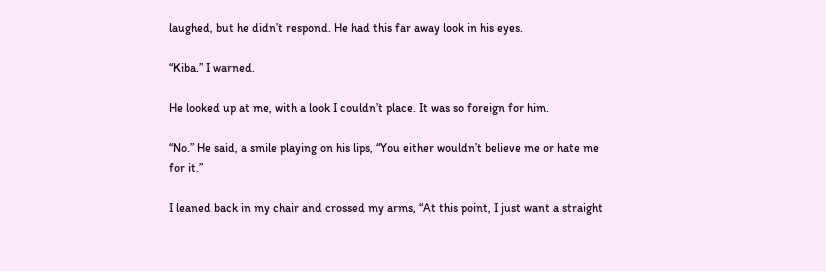laughed, but he didn’t respond. He had this far away look in his eyes.

“Kiba.” I warned.

He looked up at me, with a look I couldn’t place. It was so foreign for him.

“No.” He said, a smile playing on his lips, “You either wouldn’t believe me or hate me for it.”

I leaned back in my chair and crossed my arms, “At this point, I just want a straight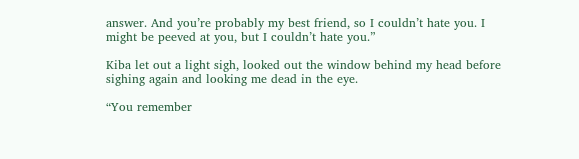answer. And you’re probably my best friend, so I couldn’t hate you. I might be peeved at you, but I couldn’t hate you.”

Kiba let out a light sigh, looked out the window behind my head before sighing again and looking me dead in the eye.

“You remember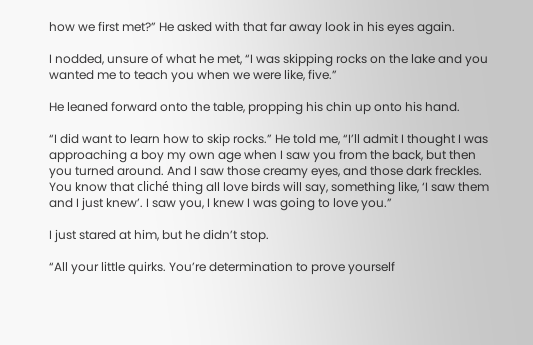how we first met?” He asked with that far away look in his eyes again.

I nodded, unsure of what he met, “I was skipping rocks on the lake and you wanted me to teach you when we were like, five.”

He leaned forward onto the table, propping his chin up onto his hand.

“I did want to learn how to skip rocks.” He told me, “I’ll admit I thought I was approaching a boy my own age when I saw you from the back, but then you turned around. And I saw those creamy eyes, and those dark freckles. You know that cliché thing all love birds will say, something like, ‘I saw them and I just knew’. I saw you, I knew I was going to love you.”

I just stared at him, but he didn’t stop.

“All your little quirks. You’re determination to prove yourself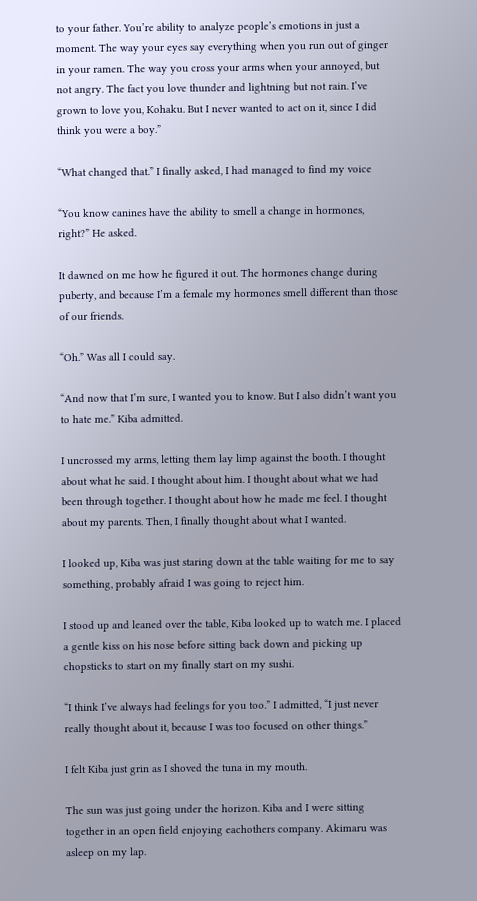to your father. You’re ability to analyze people’s emotions in just a moment. The way your eyes say everything when you run out of ginger in your ramen. The way you cross your arms when your annoyed, but not angry. The fact you love thunder and lightning but not rain. I’ve grown to love you, Kohaku. But I never wanted to act on it, since I did think you were a boy.”

“What changed that.” I finally asked, I had managed to find my voice

“You know canines have the ability to smell a change in hormones, right?” He asked.

It dawned on me how he figured it out. The hormones change during puberty, and because I’m a female my hormones smell different than those of our friends.

“Oh.” Was all I could say.

“And now that I’m sure, I wanted you to know. But I also didn’t want you to hate me.” Kiba admitted.

I uncrossed my arms, letting them lay limp against the booth. I thought about what he said. I thought about him. I thought about what we had been through together. I thought about how he made me feel. I thought about my parents. Then, I finally thought about what I wanted.

I looked up, Kiba was just staring down at the table waiting for me to say something, probably afraid I was going to reject him.

I stood up and leaned over the table, Kiba looked up to watch me. I placed a gentle kiss on his nose before sitting back down and picking up chopsticks to start on my finally start on my sushi.

“I think I’ve always had feelings for you too.” I admitted, “I just never really thought about it, because I was too focused on other things.”

I felt Kiba just grin as I shoved the tuna in my mouth.

The sun was just going under the horizon. Kiba and I were sitting together in an open field enjoying eachothers company. Akimaru was asleep on my lap.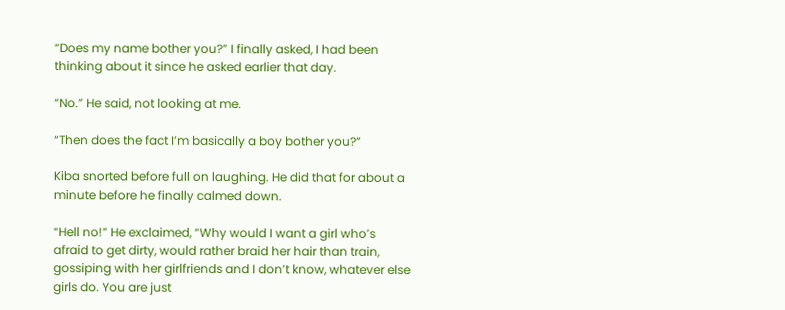“Does my name bother you?” I finally asked, I had been thinking about it since he asked earlier that day.

“No.” He said, not looking at me.

“Then does the fact I’m basically a boy bother you?”

Kiba snorted before full on laughing. He did that for about a minute before he finally calmed down.

“Hell no!” He exclaimed, “Why would I want a girl who’s afraid to get dirty, would rather braid her hair than train, gossiping with her girlfriends and I don’t know, whatever else girls do. You are just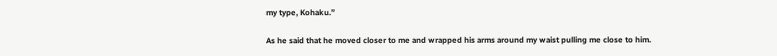my type, Kohaku.”

As he said that he moved closer to me and wrapped his arms around my waist pulling me close to him.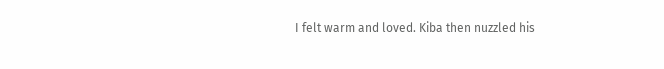I felt warm and loved. Kiba then nuzzled his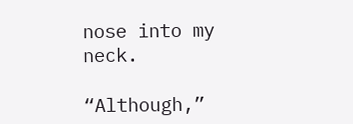nose into my neck.

“Although,”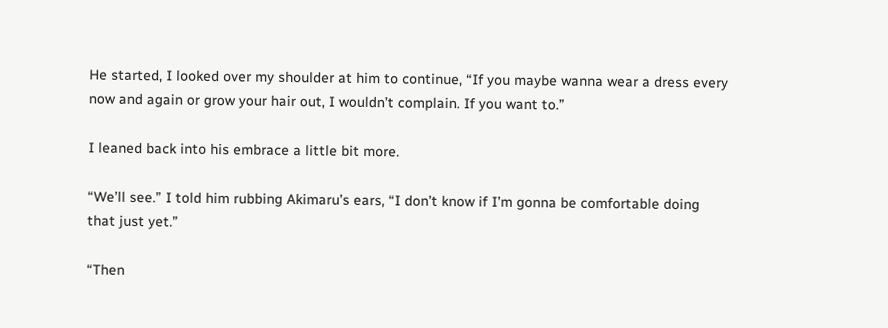He started, I looked over my shoulder at him to continue, “If you maybe wanna wear a dress every now and again or grow your hair out, I wouldn’t complain. If you want to.”

I leaned back into his embrace a little bit more.

“We’ll see.” I told him rubbing Akimaru’s ears, “I don’t know if I’m gonna be comfortable doing that just yet.”

“Then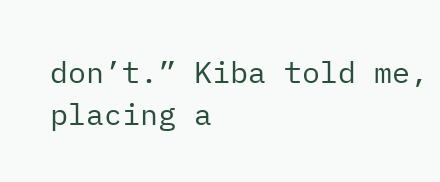don’t.” Kiba told me, placing a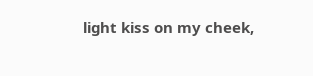light kiss on my cheek,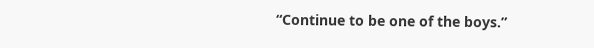“Continue to be one of the boys.”